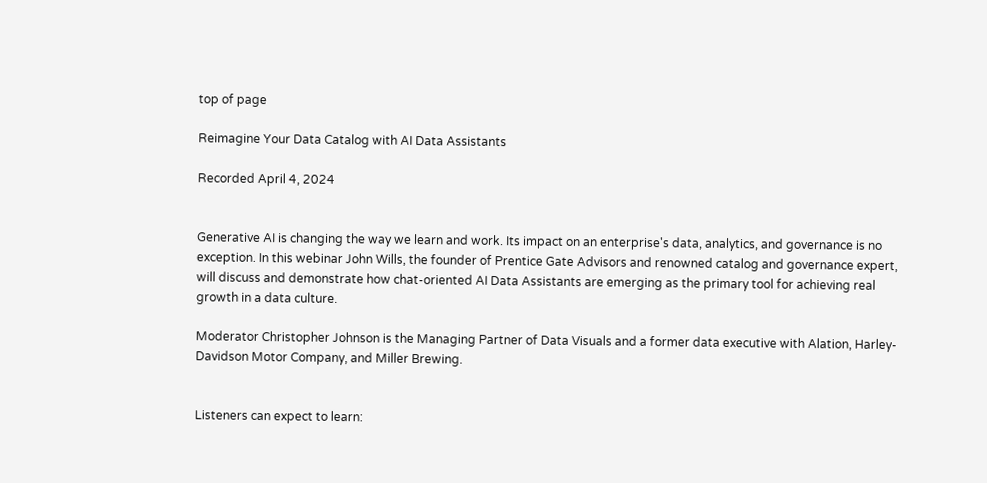top of page

Reimagine Your Data Catalog with AI Data Assistants

Recorded April 4, 2024


Generative AI is changing the way we learn and work. Its impact on an enterprise's data, analytics, and governance is no exception. In this webinar John Wills, the founder of Prentice Gate Advisors and renowned catalog and governance expert, will discuss and demonstrate how chat-oriented AI Data Assistants are emerging as the primary tool for achieving real growth in a data culture.

Moderator Christopher Johnson is the Managing Partner of Data Visuals and a former data executive with Alation, Harley-Davidson Motor Company, and Miller Brewing.


Listeners can expect to learn: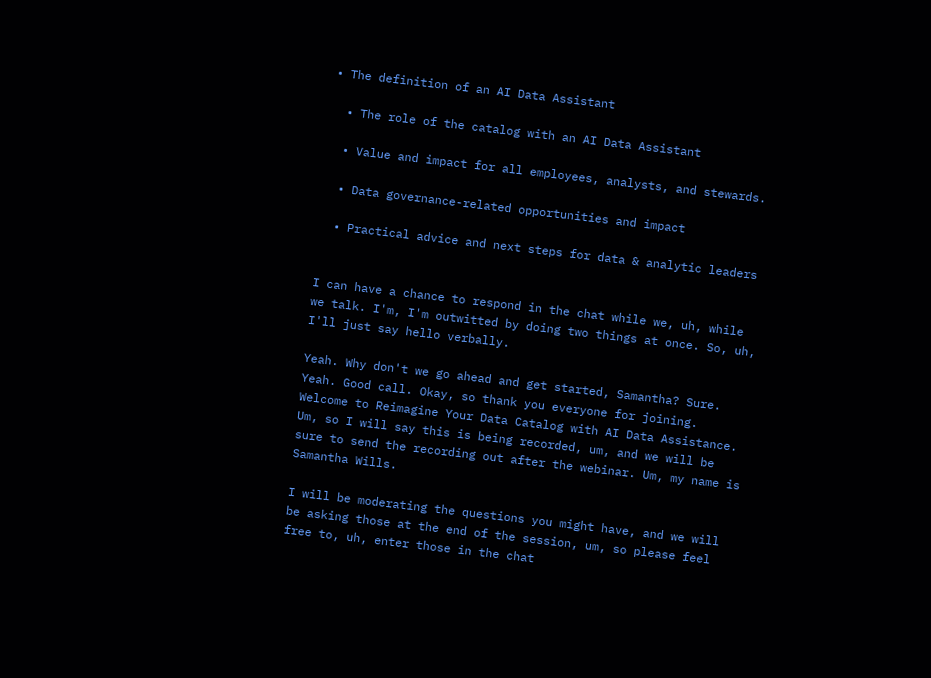• The definition of an AI Data Assistant

  • The role of the catalog with an AI Data Assistant

  • Value and impact for all employees, analysts, and stewards.

  • Data governance-related opportunities and impact

  • Practical advice and next steps for data & analytic leaders


I can have a chance to respond in the chat while we, uh, while we talk. I'm, I'm outwitted by doing two things at once. So, uh, I'll just say hello verbally.

Yeah. Why don't we go ahead and get started, Samantha? Sure. Yeah. Good call. Okay, so thank you everyone for joining. Welcome to Reimagine Your Data Catalog with AI Data Assistance. Um, so I will say this is being recorded, um, and we will be sure to send the recording out after the webinar. Um, my name is Samantha Wills.

I will be moderating the questions you might have, and we will be asking those at the end of the session, um, so please feel free to, uh, enter those in the chat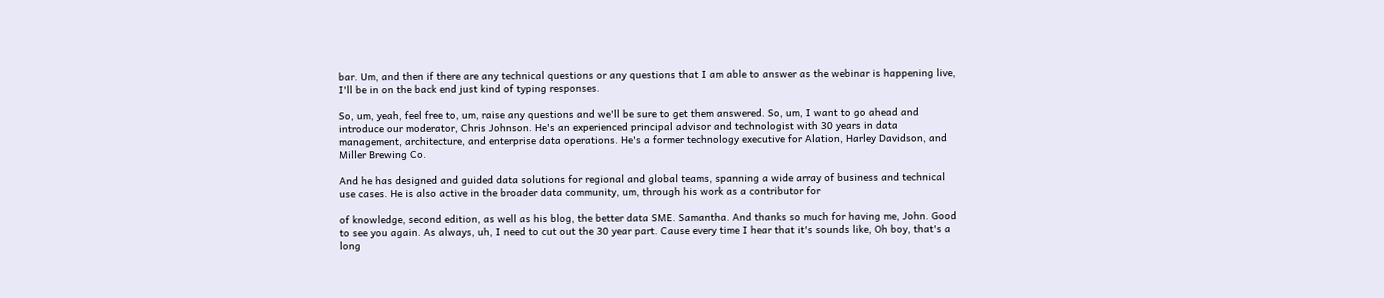bar. Um, and then if there are any technical questions or any questions that I am able to answer as the webinar is happening live, I'll be in on the back end just kind of typing responses.

So, um, yeah, feel free to, um, raise any questions and we'll be sure to get them answered. So, um, I want to go ahead and introduce our moderator, Chris Johnson. He's an experienced principal advisor and technologist with 30 years in data management, architecture, and enterprise data operations. He's a former technology executive for Alation, Harley Davidson, and Miller Brewing Co.

And he has designed and guided data solutions for regional and global teams, spanning a wide array of business and technical use cases. He is also active in the broader data community, um, through his work as a contributor for

of knowledge, second edition, as well as his blog, the better data SME. Samantha. And thanks so much for having me, John. Good to see you again. As always, uh, I need to cut out the 30 year part. Cause every time I hear that it's sounds like, Oh boy, that's a long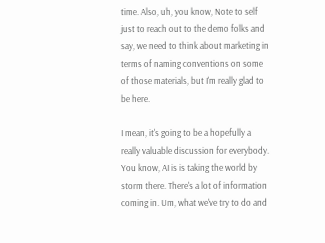time. Also, uh, you know, Note to self just to reach out to the demo folks and say, we need to think about marketing in terms of naming conventions on some of those materials, but I'm really glad to be here.

I mean, it's going to be a hopefully a really valuable discussion for everybody. You know, AI is is taking the world by storm there. There's a lot of information coming in. Um, what we've try to do and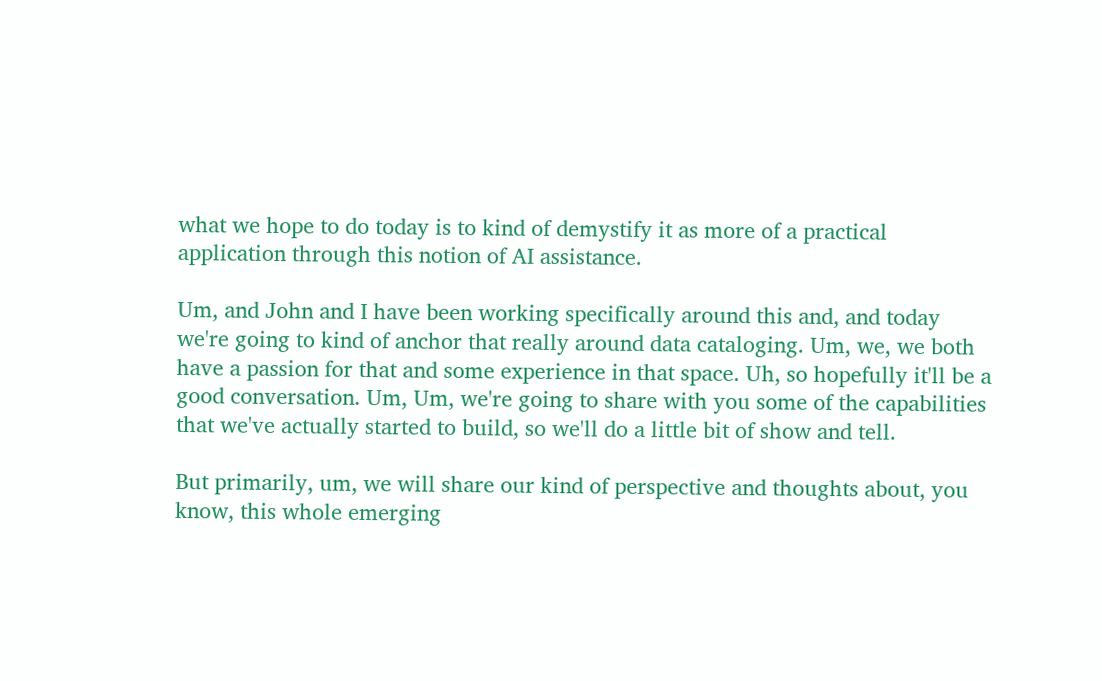what we hope to do today is to kind of demystify it as more of a practical application through this notion of AI assistance.

Um, and John and I have been working specifically around this and, and today we're going to kind of anchor that really around data cataloging. Um, we, we both have a passion for that and some experience in that space. Uh, so hopefully it'll be a good conversation. Um, Um, we're going to share with you some of the capabilities that we've actually started to build, so we'll do a little bit of show and tell.

But primarily, um, we will share our kind of perspective and thoughts about, you know, this whole emerging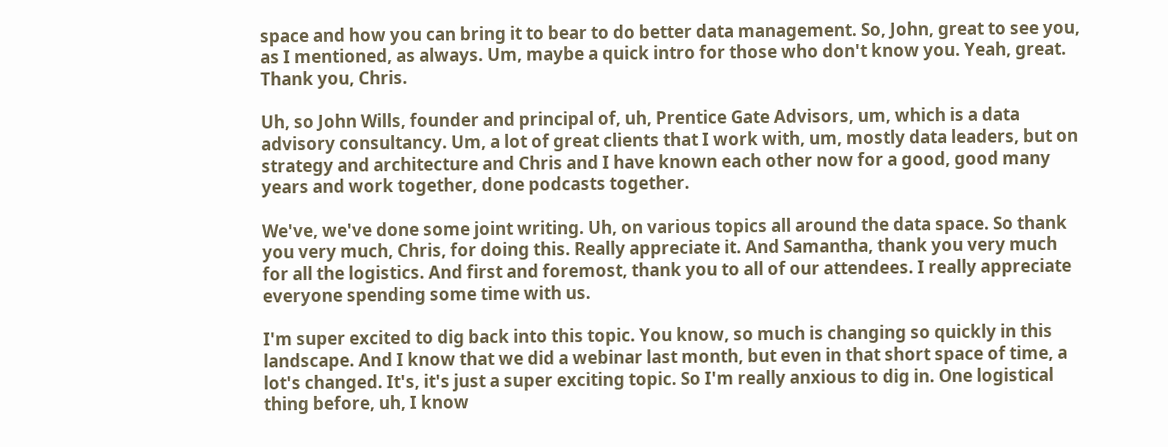space and how you can bring it to bear to do better data management. So, John, great to see you, as I mentioned, as always. Um, maybe a quick intro for those who don't know you. Yeah, great. Thank you, Chris.

Uh, so John Wills, founder and principal of, uh, Prentice Gate Advisors, um, which is a data advisory consultancy. Um, a lot of great clients that I work with, um, mostly data leaders, but on strategy and architecture and Chris and I have known each other now for a good, good many years and work together, done podcasts together.

We've, we've done some joint writing. Uh, on various topics all around the data space. So thank you very much, Chris, for doing this. Really appreciate it. And Samantha, thank you very much for all the logistics. And first and foremost, thank you to all of our attendees. I really appreciate everyone spending some time with us.

I'm super excited to dig back into this topic. You know, so much is changing so quickly in this landscape. And I know that we did a webinar last month, but even in that short space of time, a lot's changed. It's, it's just a super exciting topic. So I'm really anxious to dig in. One logistical thing before, uh, I know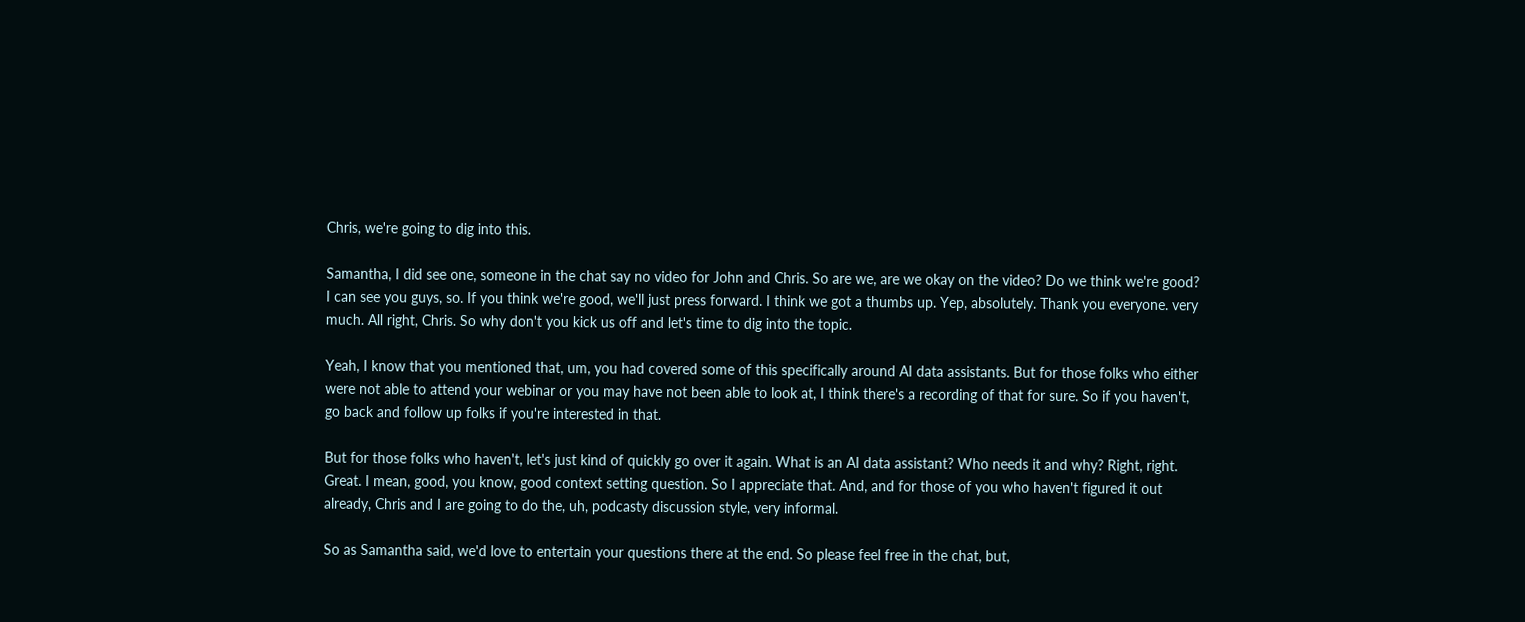Chris, we're going to dig into this.

Samantha, I did see one, someone in the chat say no video for John and Chris. So are we, are we okay on the video? Do we think we're good? I can see you guys, so. If you think we're good, we'll just press forward. I think we got a thumbs up. Yep, absolutely. Thank you everyone. very much. All right, Chris. So why don't you kick us off and let's time to dig into the topic.

Yeah, I know that you mentioned that, um, you had covered some of this specifically around AI data assistants. But for those folks who either were not able to attend your webinar or you may have not been able to look at, I think there's a recording of that for sure. So if you haven't, go back and follow up folks if you're interested in that.

But for those folks who haven't, let's just kind of quickly go over it again. What is an AI data assistant? Who needs it and why? Right, right. Great. I mean, good, you know, good context setting question. So I appreciate that. And, and for those of you who haven't figured it out already, Chris and I are going to do the, uh, podcasty discussion style, very informal.

So as Samantha said, we'd love to entertain your questions there at the end. So please feel free in the chat, but,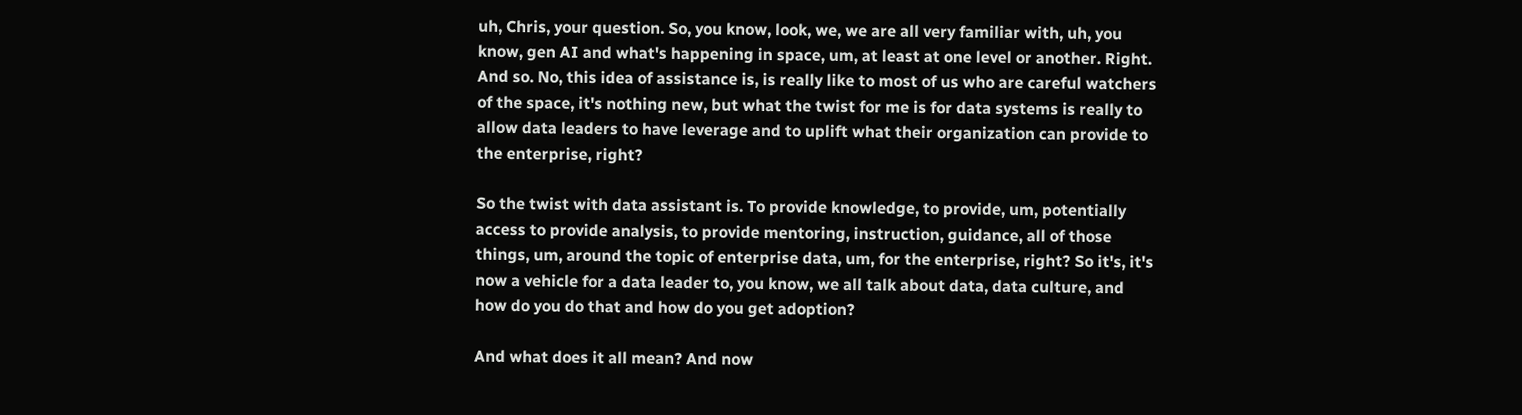uh, Chris, your question. So, you know, look, we, we are all very familiar with, uh, you know, gen AI and what's happening in space, um, at least at one level or another. Right. And so. No, this idea of assistance is, is really like to most of us who are careful watchers of the space, it's nothing new, but what the twist for me is for data systems is really to allow data leaders to have leverage and to uplift what their organization can provide to the enterprise, right?

So the twist with data assistant is. To provide knowledge, to provide, um, potentially access to provide analysis, to provide mentoring, instruction, guidance, all of those things, um, around the topic of enterprise data, um, for the enterprise, right? So it's, it's now a vehicle for a data leader to, you know, we all talk about data, data culture, and how do you do that and how do you get adoption?

And what does it all mean? And now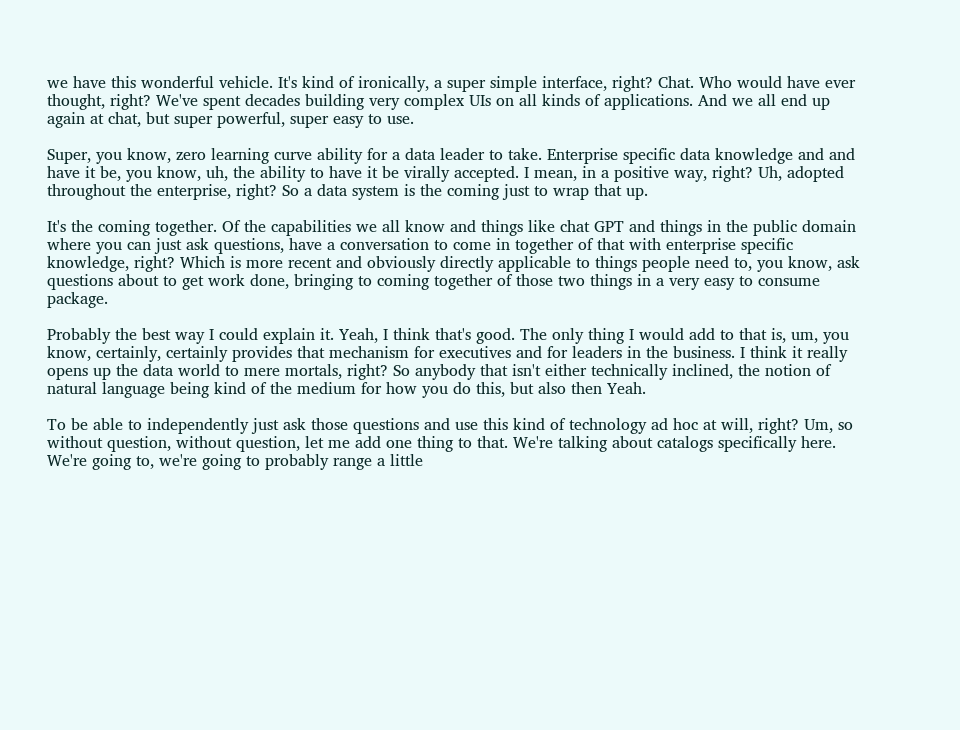we have this wonderful vehicle. It's kind of ironically, a super simple interface, right? Chat. Who would have ever thought, right? We've spent decades building very complex UIs on all kinds of applications. And we all end up again at chat, but super powerful, super easy to use.

Super, you know, zero learning curve ability for a data leader to take. Enterprise specific data knowledge and and have it be, you know, uh, the ability to have it be virally accepted. I mean, in a positive way, right? Uh, adopted throughout the enterprise, right? So a data system is the coming just to wrap that up.

It's the coming together. Of the capabilities we all know and things like chat GPT and things in the public domain where you can just ask questions, have a conversation to come in together of that with enterprise specific knowledge, right? Which is more recent and obviously directly applicable to things people need to, you know, ask questions about to get work done, bringing to coming together of those two things in a very easy to consume package.

Probably the best way I could explain it. Yeah, I think that's good. The only thing I would add to that is, um, you know, certainly, certainly provides that mechanism for executives and for leaders in the business. I think it really opens up the data world to mere mortals, right? So anybody that isn't either technically inclined, the notion of natural language being kind of the medium for how you do this, but also then Yeah.

To be able to independently just ask those questions and use this kind of technology ad hoc at will, right? Um, so without question, without question, let me add one thing to that. We're talking about catalogs specifically here. We're going to, we're going to probably range a little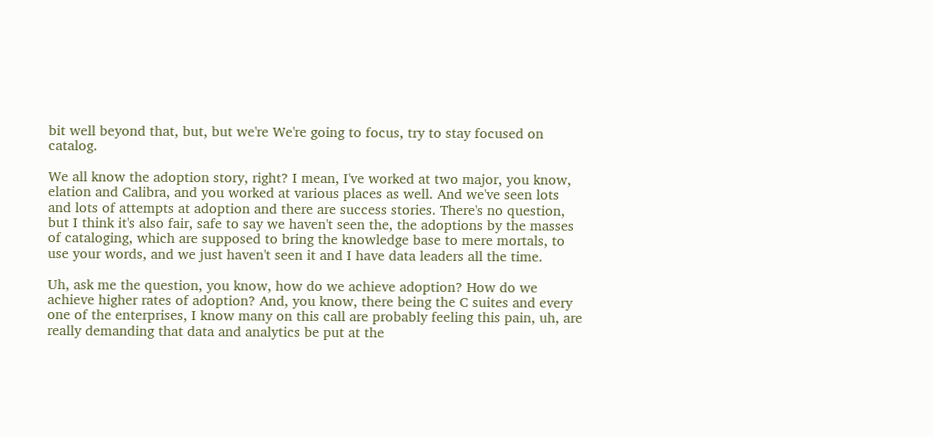bit well beyond that, but, but we're We're going to focus, try to stay focused on catalog.

We all know the adoption story, right? I mean, I've worked at two major, you know, elation and Calibra, and you worked at various places as well. And we've seen lots and lots of attempts at adoption and there are success stories. There's no question, but I think it's also fair, safe to say we haven't seen the, the adoptions by the masses of cataloging, which are supposed to bring the knowledge base to mere mortals, to use your words, and we just haven't seen it and I have data leaders all the time.

Uh, ask me the question, you know, how do we achieve adoption? How do we achieve higher rates of adoption? And, you know, there being the C suites and every one of the enterprises, I know many on this call are probably feeling this pain, uh, are really demanding that data and analytics be put at the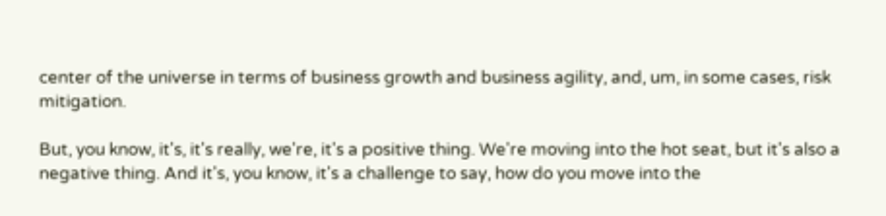center of the universe in terms of business growth and business agility, and, um, in some cases, risk mitigation.

But, you know, it's, it's really, we're, it's a positive thing. We're moving into the hot seat, but it's also a negative thing. And it's, you know, it's a challenge to say, how do you move into the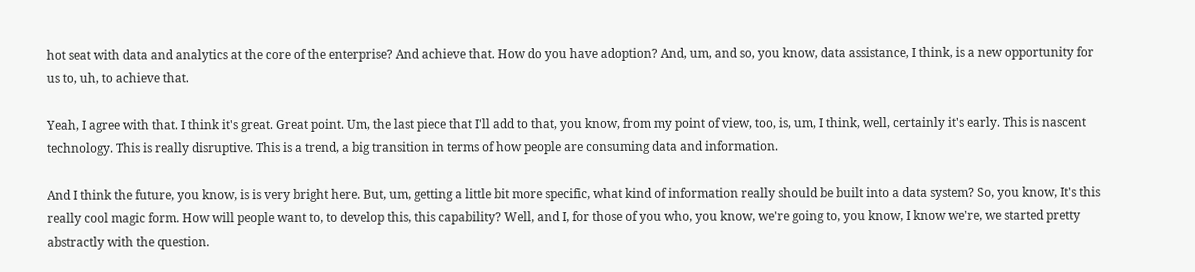hot seat with data and analytics at the core of the enterprise? And achieve that. How do you have adoption? And, um, and so, you know, data assistance, I think, is a new opportunity for us to, uh, to achieve that.

Yeah, I agree with that. I think it's great. Great point. Um, the last piece that I'll add to that, you know, from my point of view, too, is, um, I think, well, certainly it's early. This is nascent technology. This is really disruptive. This is a trend, a big transition in terms of how people are consuming data and information.

And I think the future, you know, is is very bright here. But, um, getting a little bit more specific, what kind of information really should be built into a data system? So, you know, It's this really cool magic form. How will people want to, to develop this, this capability? Well, and I, for those of you who, you know, we're going to, you know, I know we're, we started pretty abstractly with the question.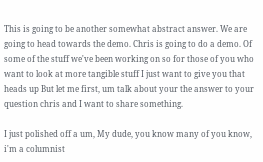This is going to be another somewhat abstract answer. We are going to head towards the demo. Chris is going to do a demo. Of some of the stuff we've been working on so for those of you who want to look at more tangible stuff I just want to give you that heads up But let me first, um talk about your the answer to your question chris and I want to share something.

I just polished off a um, My dude, you know many of you know, i'm a columnist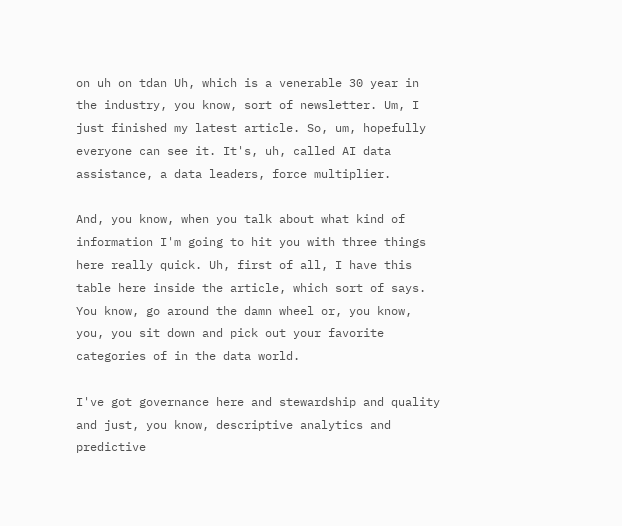on uh on tdan Uh, which is a venerable 30 year in the industry, you know, sort of newsletter. Um, I just finished my latest article. So, um, hopefully everyone can see it. It's, uh, called AI data assistance, a data leaders, force multiplier.

And, you know, when you talk about what kind of information I'm going to hit you with three things here really quick. Uh, first of all, I have this table here inside the article, which sort of says. You know, go around the damn wheel or, you know, you, you sit down and pick out your favorite categories of in the data world.

I've got governance here and stewardship and quality and just, you know, descriptive analytics and predictive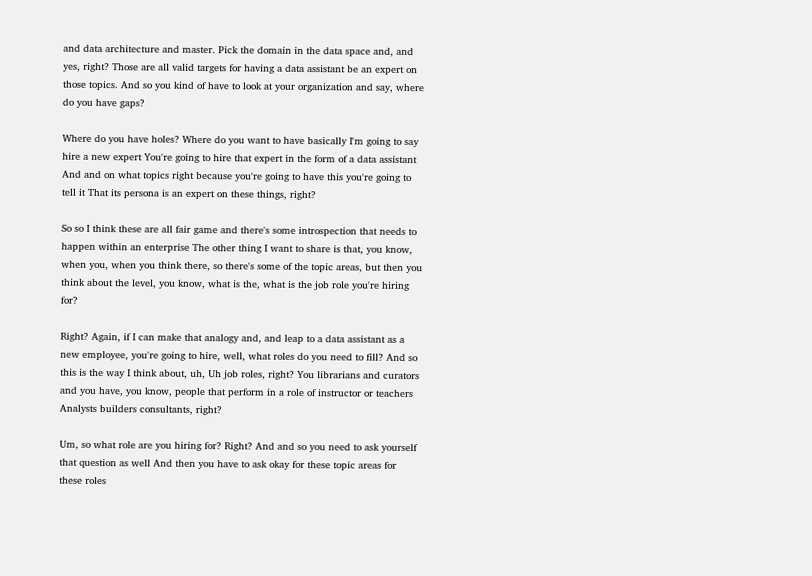and data architecture and master. Pick the domain in the data space and, and yes, right? Those are all valid targets for having a data assistant be an expert on those topics. And so you kind of have to look at your organization and say, where do you have gaps?

Where do you have holes? Where do you want to have basically I'm going to say hire a new expert You're going to hire that expert in the form of a data assistant And and on what topics right because you're going to have this you're going to tell it That its persona is an expert on these things, right?

So so I think these are all fair game and there's some introspection that needs to happen within an enterprise The other thing I want to share is that, you know, when you, when you think there, so there's some of the topic areas, but then you think about the level, you know, what is the, what is the job role you're hiring for?

Right? Again, if I can make that analogy and, and leap to a data assistant as a new employee, you're going to hire, well, what roles do you need to fill? And so this is the way I think about, uh, Uh job roles, right? You librarians and curators and you have, you know, people that perform in a role of instructor or teachers Analysts builders consultants, right?

Um, so what role are you hiring for? Right? And and so you need to ask yourself that question as well And then you have to ask okay for these topic areas for these roles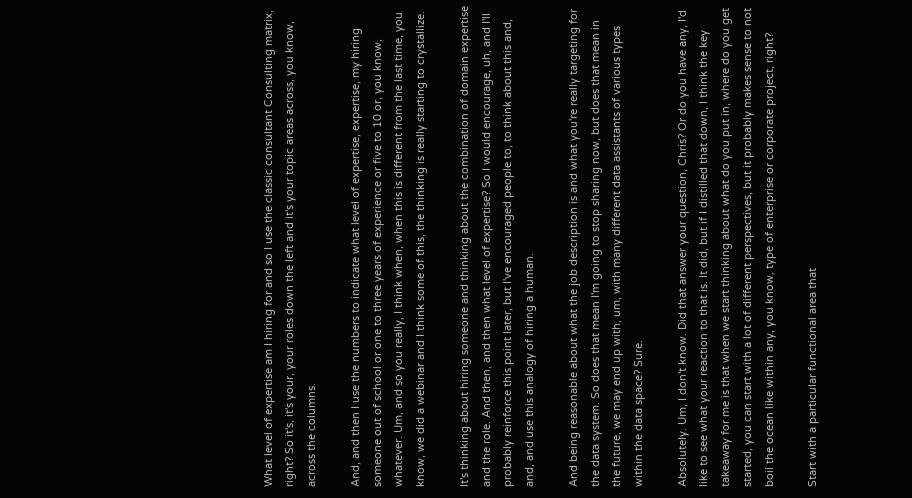What level of expertise am I hiring for and so I use the classic consultant Consulting matrix, right? So it's, it's your, your roles down the left and it's your topic areas across, you know, across the columns.

And, and then I use the numbers to indicate what level of expertise, expertise, my hiring someone out of school or one to three years of experience or five to 10 or, you know, whatever. Um, and so you really, I think when, when this is different from the last time, you know, we did a webinar and I think some of this, the thinking is really starting to crystallize.

It's thinking about hiring someone and thinking about the combination of domain expertise and the role. And then, and then what level of expertise? So I would encourage, uh, and I'll probably reinforce this point later, but I've encouraged people to, to think about this and, and, and use this analogy of hiring a human.

And being reasonable about what the job description is and what you're really targeting for the data system. So does that mean I'm going to stop sharing now, but does that mean in the future, we may end up with, um, with many different data assistants of various types within the data space? Sure.

Absolutely. Um, I don't know. Did that answer your question, Chris? Or do you have any, I'd like to see what your reaction to that is. It did, but if I distilled that down, I think the key takeaway for me is that when we start thinking about what do you put in, where do you get started, you can start with a lot of different perspectives, but it probably makes sense to not boil the ocean like within any, you know, type of enterprise or corporate project, right?

Start with a particular functional area that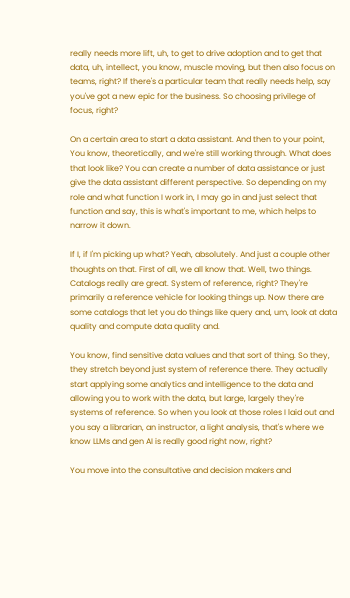really needs more lift, uh, to get to drive adoption and to get that data, uh, intellect, you know, muscle moving, but then also focus on teams, right? If there's a particular team that really needs help, say you've got a new epic for the business. So choosing privilege of focus, right?

On a certain area to start a data assistant. And then to your point, You know, theoretically, and we're still working through. What does that look like? You can create a number of data assistance or just give the data assistant different perspective. So depending on my role and what function I work in, I may go in and just select that function and say, this is what's important to me, which helps to narrow it down.

If I, if I'm picking up what? Yeah, absolutely. And just a couple other thoughts on that. First of all, we all know that. Well, two things. Catalogs really are great. System of reference, right? They're primarily a reference vehicle for looking things up. Now there are some catalogs that let you do things like query and, um, look at data quality and compute data quality and.

You know, find sensitive data values and that sort of thing. So they, they stretch beyond just system of reference there. They actually start applying some analytics and intelligence to the data and allowing you to work with the data, but large, largely they're systems of reference. So when you look at those roles I laid out and you say a librarian, an instructor, a light analysis, that's where we know LLMs and gen AI is really good right now, right?

You move into the consultative and decision makers and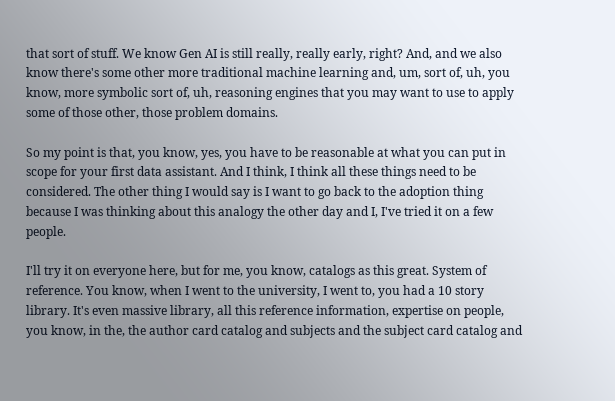that sort of stuff. We know Gen AI is still really, really early, right? And, and we also know there's some other more traditional machine learning and, um, sort of, uh, you know, more symbolic sort of, uh, reasoning engines that you may want to use to apply some of those other, those problem domains.

So my point is that, you know, yes, you have to be reasonable at what you can put in scope for your first data assistant. And I think, I think all these things need to be considered. The other thing I would say is I want to go back to the adoption thing because I was thinking about this analogy the other day and I, I've tried it on a few people.

I'll try it on everyone here, but for me, you know, catalogs as this great. System of reference. You know, when I went to the university, I went to, you had a 10 story library. It's even massive library, all this reference information, expertise on people, you know, in the, the author card catalog and subjects and the subject card catalog and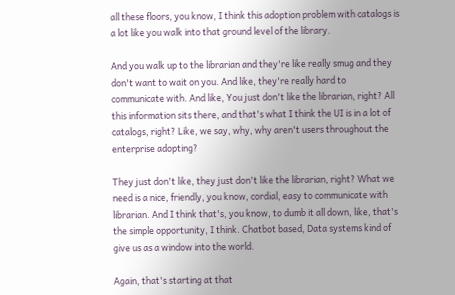all these floors, you know, I think this adoption problem with catalogs is a lot like you walk into that ground level of the library.

And you walk up to the librarian and they're like really smug and they don't want to wait on you. And like, they're really hard to communicate with. And like, You just don't like the librarian, right? All this information sits there, and that's what I think the UI is in a lot of catalogs, right? Like, we say, why, why aren't users throughout the enterprise adopting?

They just don't like, they just don't like the librarian, right? What we need is a nice, friendly, you know, cordial, easy to communicate with librarian. And I think that's, you know, to dumb it all down, like, that's the simple opportunity, I think. Chatbot based, Data systems kind of give us as a window into the world.

Again, that's starting at that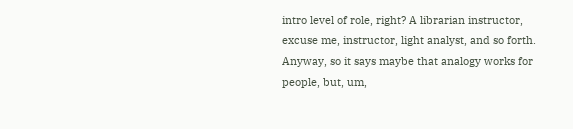intro level of role, right? A librarian instructor, excuse me, instructor, light analyst, and so forth. Anyway, so it says maybe that analogy works for people, but, um,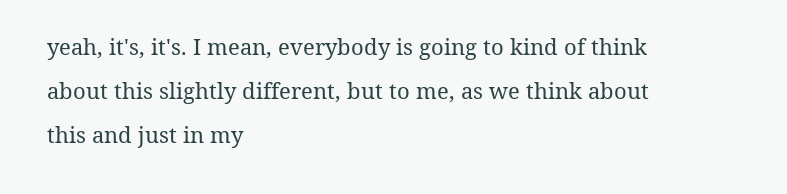yeah, it's, it's. I mean, everybody is going to kind of think about this slightly different, but to me, as we think about this and just in my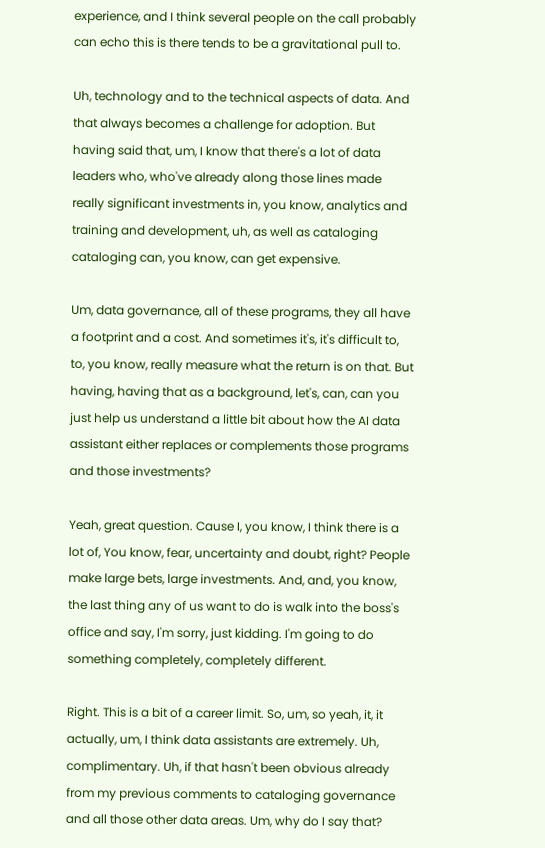experience, and I think several people on the call probably can echo this is there tends to be a gravitational pull to.

Uh, technology and to the technical aspects of data. And that always becomes a challenge for adoption. But having said that, um, I know that there's a lot of data leaders who, who've already along those lines made really significant investments in, you know, analytics and training and development, uh, as well as cataloging cataloging can, you know, can get expensive.

Um, data governance, all of these programs, they all have a footprint and a cost. And sometimes it's, it's difficult to, to, you know, really measure what the return is on that. But having, having that as a background, let's, can, can you just help us understand a little bit about how the AI data assistant either replaces or complements those programs and those investments?

Yeah, great question. Cause I, you know, I think there is a lot of, You know, fear, uncertainty and doubt, right? People make large bets, large investments. And, and, you know, the last thing any of us want to do is walk into the boss's office and say, I'm sorry, just kidding. I'm going to do something completely, completely different.

Right. This is a bit of a career limit. So, um, so yeah, it, it actually, um, I think data assistants are extremely. Uh, complimentary. Uh, if that hasn't been obvious already from my previous comments to cataloging governance and all those other data areas. Um, why do I say that?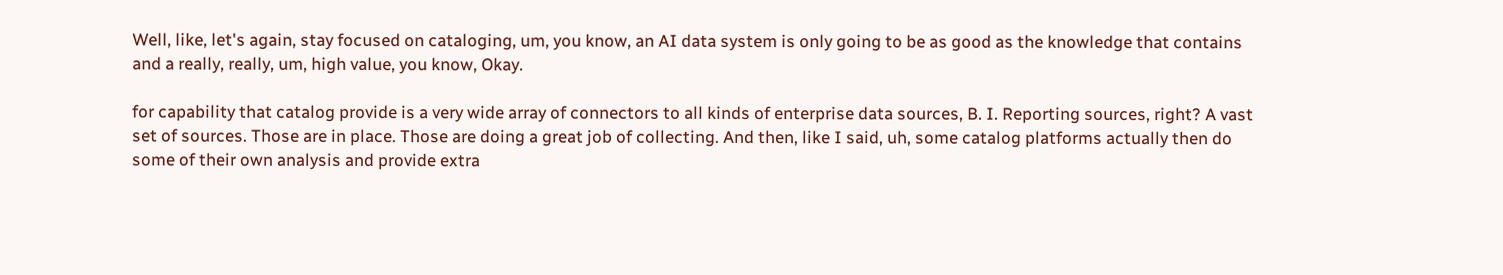Well, like, let's again, stay focused on cataloging, um, you know, an AI data system is only going to be as good as the knowledge that contains and a really, really, um, high value, you know, Okay.

for capability that catalog provide is a very wide array of connectors to all kinds of enterprise data sources, B. I. Reporting sources, right? A vast set of sources. Those are in place. Those are doing a great job of collecting. And then, like I said, uh, some catalog platforms actually then do some of their own analysis and provide extra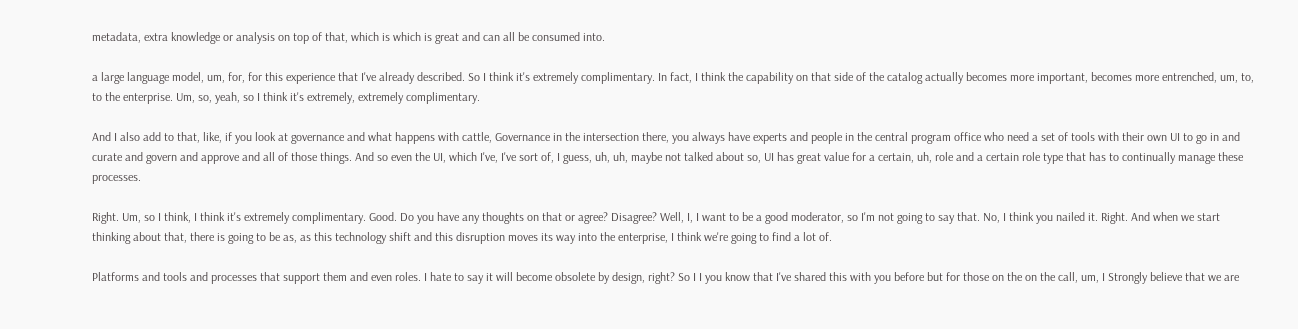metadata, extra knowledge or analysis on top of that, which is which is great and can all be consumed into.

a large language model, um, for, for this experience that I've already described. So I think it's extremely complimentary. In fact, I think the capability on that side of the catalog actually becomes more important, becomes more entrenched, um, to, to the enterprise. Um, so, yeah, so I think it's extremely, extremely complimentary.

And I also add to that, like, if you look at governance and what happens with cattle, Governance in the intersection there, you always have experts and people in the central program office who need a set of tools with their own UI to go in and curate and govern and approve and all of those things. And so even the UI, which I've, I've sort of, I guess, uh, uh, maybe not talked about so, UI has great value for a certain, uh, role and a certain role type that has to continually manage these processes.

Right. Um, so I think, I think it's extremely complimentary. Good. Do you have any thoughts on that or agree? Disagree? Well, I, I want to be a good moderator, so I'm not going to say that. No, I think you nailed it. Right. And when we start thinking about that, there is going to be as, as this technology shift and this disruption moves its way into the enterprise, I think we're going to find a lot of.

Platforms and tools and processes that support them and even roles. I hate to say it will become obsolete by design, right? So I I you know that I've shared this with you before but for those on the on the call, um, I Strongly believe that we are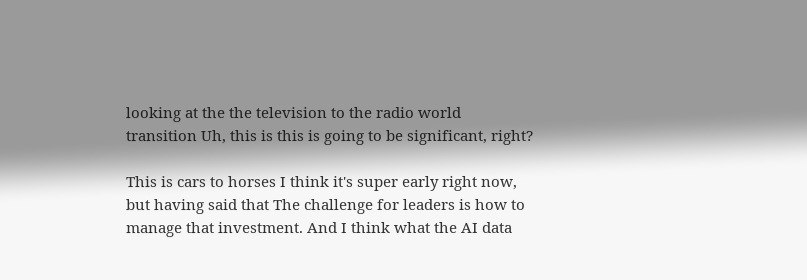looking at the the television to the radio world transition Uh, this is this is going to be significant, right?

This is cars to horses I think it's super early right now, but having said that The challenge for leaders is how to manage that investment. And I think what the AI data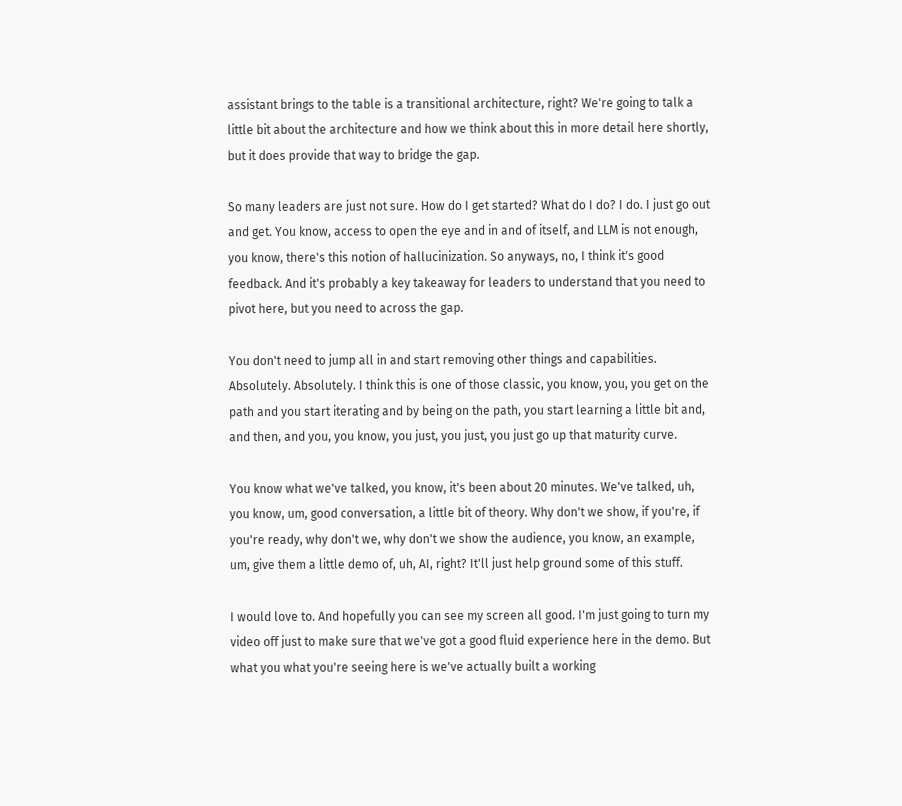assistant brings to the table is a transitional architecture, right? We're going to talk a little bit about the architecture and how we think about this in more detail here shortly, but it does provide that way to bridge the gap.

So many leaders are just not sure. How do I get started? What do I do? I do. I just go out and get. You know, access to open the eye and in and of itself, and LLM is not enough, you know, there's this notion of hallucinization. So anyways, no, I think it's good feedback. And it's probably a key takeaway for leaders to understand that you need to pivot here, but you need to across the gap.

You don't need to jump all in and start removing other things and capabilities. Absolutely. Absolutely. I think this is one of those classic, you know, you, you get on the path and you start iterating and by being on the path, you start learning a little bit and, and then, and you, you know, you just, you just, you just go up that maturity curve.

You know what we've talked, you know, it's been about 20 minutes. We've talked, uh, you know, um, good conversation, a little bit of theory. Why don't we show, if you're, if you're ready, why don't we, why don't we show the audience, you know, an example, um, give them a little demo of, uh, AI, right? It'll just help ground some of this stuff.

I would love to. And hopefully you can see my screen all good. I'm just going to turn my video off just to make sure that we've got a good fluid experience here in the demo. But what you what you're seeing here is we've actually built a working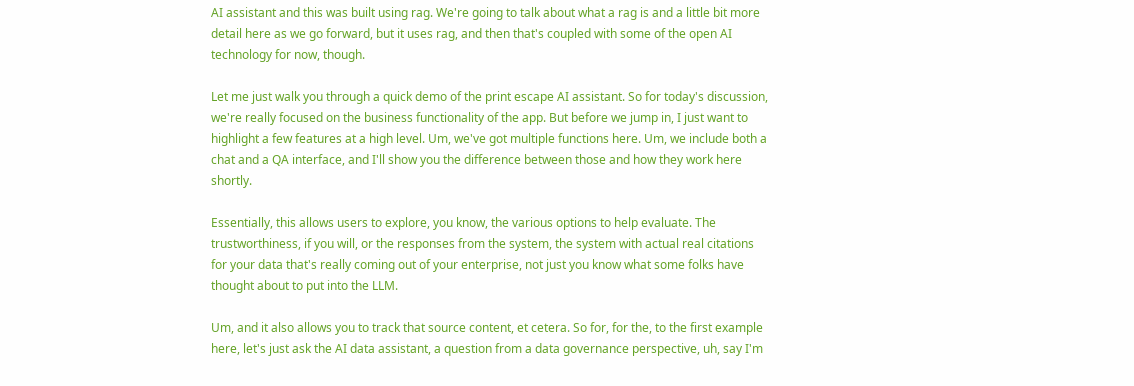AI assistant and this was built using rag. We're going to talk about what a rag is and a little bit more detail here as we go forward, but it uses rag, and then that's coupled with some of the open AI technology for now, though.

Let me just walk you through a quick demo of the print escape AI assistant. So for today's discussion, we're really focused on the business functionality of the app. But before we jump in, I just want to highlight a few features at a high level. Um, we've got multiple functions here. Um, we include both a chat and a QA interface, and I'll show you the difference between those and how they work here shortly.

Essentially, this allows users to explore, you know, the various options to help evaluate. The trustworthiness, if you will, or the responses from the system, the system with actual real citations for your data that's really coming out of your enterprise, not just you know what some folks have thought about to put into the LLM.

Um, and it also allows you to track that source content, et cetera. So for, for the, to the first example here, let's just ask the AI data assistant, a question from a data governance perspective, uh, say I'm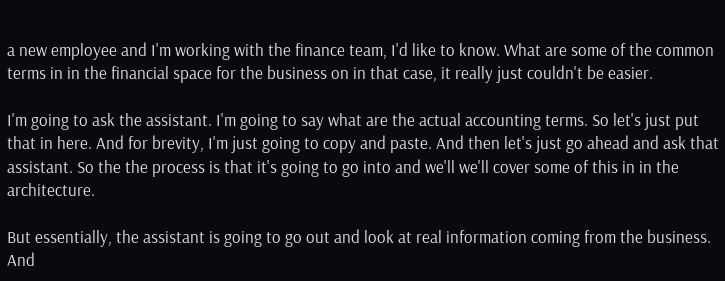a new employee and I'm working with the finance team, I'd like to know. What are some of the common terms in in the financial space for the business on in that case, it really just couldn't be easier.

I'm going to ask the assistant. I'm going to say what are the actual accounting terms. So let's just put that in here. And for brevity, I'm just going to copy and paste. And then let's just go ahead and ask that assistant. So the the process is that it's going to go into and we'll we'll cover some of this in in the architecture.

But essentially, the assistant is going to go out and look at real information coming from the business. And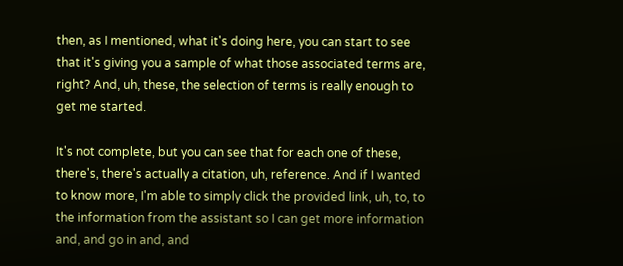then, as I mentioned, what it's doing here, you can start to see that it's giving you a sample of what those associated terms are, right? And, uh, these, the selection of terms is really enough to get me started.

It's not complete, but you can see that for each one of these, there's, there's actually a citation, uh, reference. And if I wanted to know more, I'm able to simply click the provided link, uh, to, to the information from the assistant so I can get more information and, and go in and, and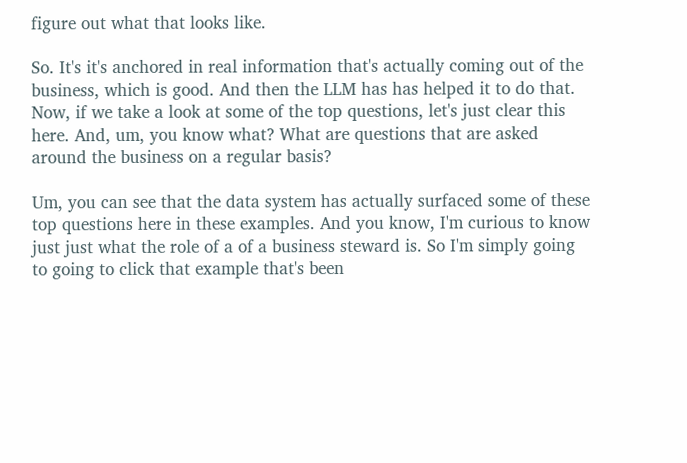figure out what that looks like.

So. It's it's anchored in real information that's actually coming out of the business, which is good. And then the LLM has has helped it to do that. Now, if we take a look at some of the top questions, let's just clear this here. And, um, you know what? What are questions that are asked around the business on a regular basis?

Um, you can see that the data system has actually surfaced some of these top questions here in these examples. And you know, I'm curious to know just just what the role of a of a business steward is. So I'm simply going to going to click that example that's been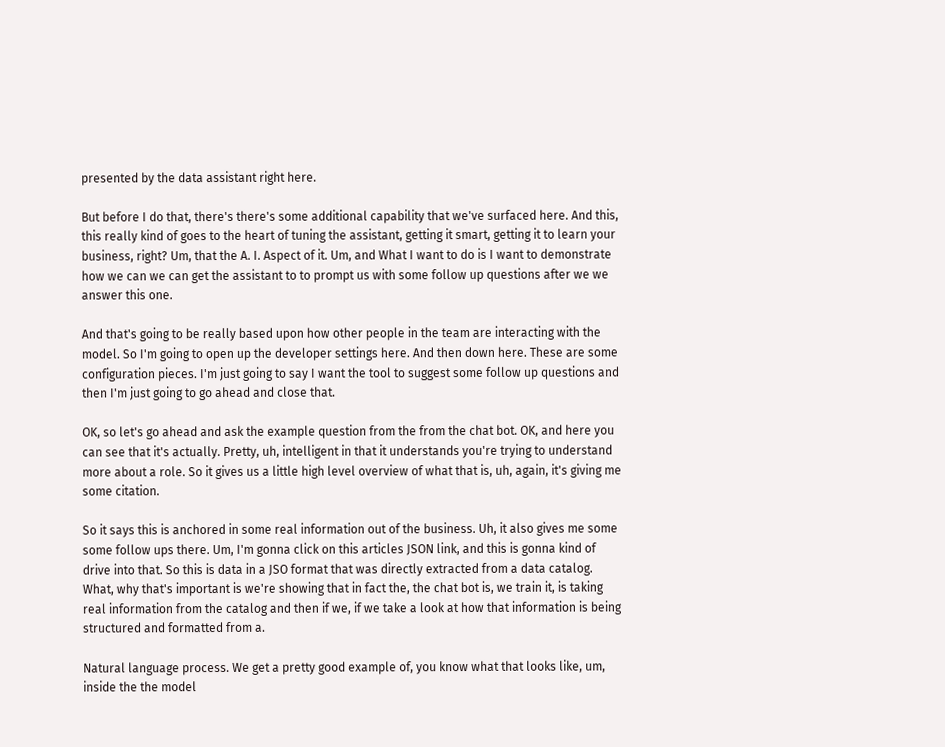presented by the data assistant right here.

But before I do that, there's there's some additional capability that we've surfaced here. And this, this really kind of goes to the heart of tuning the assistant, getting it smart, getting it to learn your business, right? Um, that the A. I. Aspect of it. Um, and What I want to do is I want to demonstrate how we can we can get the assistant to to prompt us with some follow up questions after we we answer this one.

And that's going to be really based upon how other people in the team are interacting with the model. So I'm going to open up the developer settings here. And then down here. These are some configuration pieces. I'm just going to say I want the tool to suggest some follow up questions and then I'm just going to go ahead and close that.

OK, so let's go ahead and ask the example question from the from the chat bot. OK, and here you can see that it's actually. Pretty, uh, intelligent in that it understands you're trying to understand more about a role. So it gives us a little high level overview of what that is, uh, again, it's giving me some citation.

So it says this is anchored in some real information out of the business. Uh, it also gives me some some follow ups there. Um, I'm gonna click on this articles JSON link, and this is gonna kind of drive into that. So this is data in a JSO format that was directly extracted from a data catalog. What, why that's important is we're showing that in fact the, the chat bot is, we train it, is taking real information from the catalog and then if we, if we take a look at how that information is being structured and formatted from a.

Natural language process. We get a pretty good example of, you know what that looks like, um, inside the the model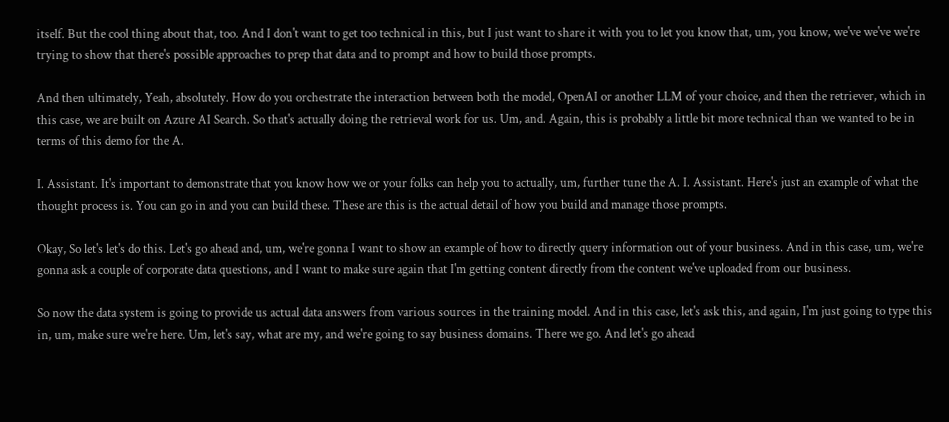itself. But the cool thing about that, too. And I don't want to get too technical in this, but I just want to share it with you to let you know that, um, you know, we've we've we're trying to show that there's possible approaches to prep that data and to prompt and how to build those prompts.

And then ultimately, Yeah, absolutely. How do you orchestrate the interaction between both the model, OpenAI or another LLM of your choice, and then the retriever, which in this case, we are built on Azure AI Search. So that's actually doing the retrieval work for us. Um, and. Again, this is probably a little bit more technical than we wanted to be in terms of this demo for the A.

I. Assistant. It's important to demonstrate that you know how we or your folks can help you to actually, um, further tune the A. I. Assistant. Here's just an example of what the thought process is. You can go in and you can build these. These are this is the actual detail of how you build and manage those prompts.

Okay, So let's let's do this. Let's go ahead and, um, we're gonna I want to show an example of how to directly query information out of your business. And in this case, um, we're gonna ask a couple of corporate data questions, and I want to make sure again that I'm getting content directly from the content we've uploaded from our business.

So now the data system is going to provide us actual data answers from various sources in the training model. And in this case, let's ask this, and again, I'm just going to type this in, um, make sure we're here. Um, let's say, what are my, and we're going to say business domains. There we go. And let's go ahead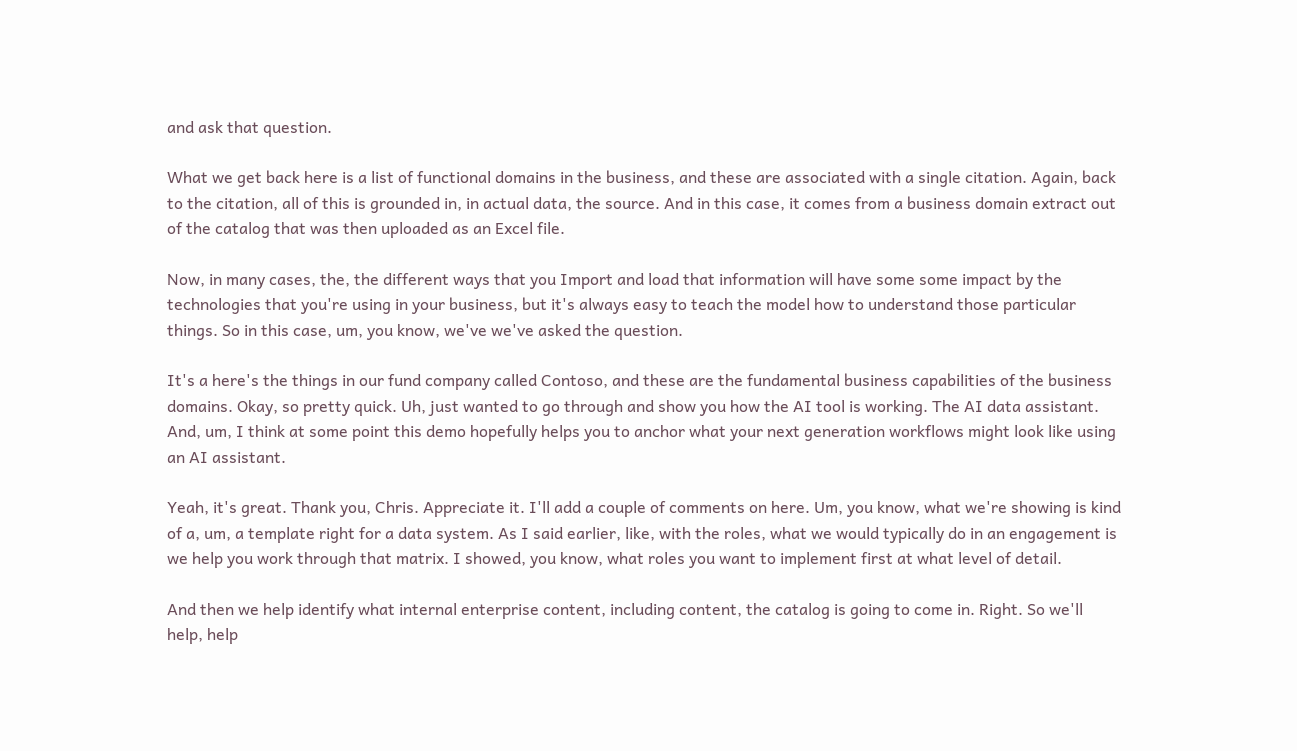and ask that question.

What we get back here is a list of functional domains in the business, and these are associated with a single citation. Again, back to the citation, all of this is grounded in, in actual data, the source. And in this case, it comes from a business domain extract out of the catalog that was then uploaded as an Excel file.

Now, in many cases, the, the different ways that you Import and load that information will have some some impact by the technologies that you're using in your business, but it's always easy to teach the model how to understand those particular things. So in this case, um, you know, we've we've asked the question.

It's a here's the things in our fund company called Contoso, and these are the fundamental business capabilities of the business domains. Okay, so pretty quick. Uh, just wanted to go through and show you how the AI tool is working. The AI data assistant. And, um, I think at some point this demo hopefully helps you to anchor what your next generation workflows might look like using an AI assistant.

Yeah, it's great. Thank you, Chris. Appreciate it. I'll add a couple of comments on here. Um, you know, what we're showing is kind of a, um, a template right for a data system. As I said earlier, like, with the roles, what we would typically do in an engagement is we help you work through that matrix. I showed, you know, what roles you want to implement first at what level of detail.

And then we help identify what internal enterprise content, including content, the catalog is going to come in. Right. So we'll help, help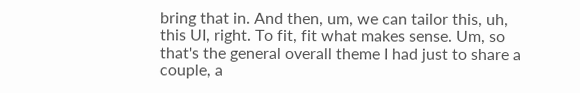bring that in. And then, um, we can tailor this, uh, this UI, right. To fit, fit what makes sense. Um, so that's the general overall theme I had just to share a couple, a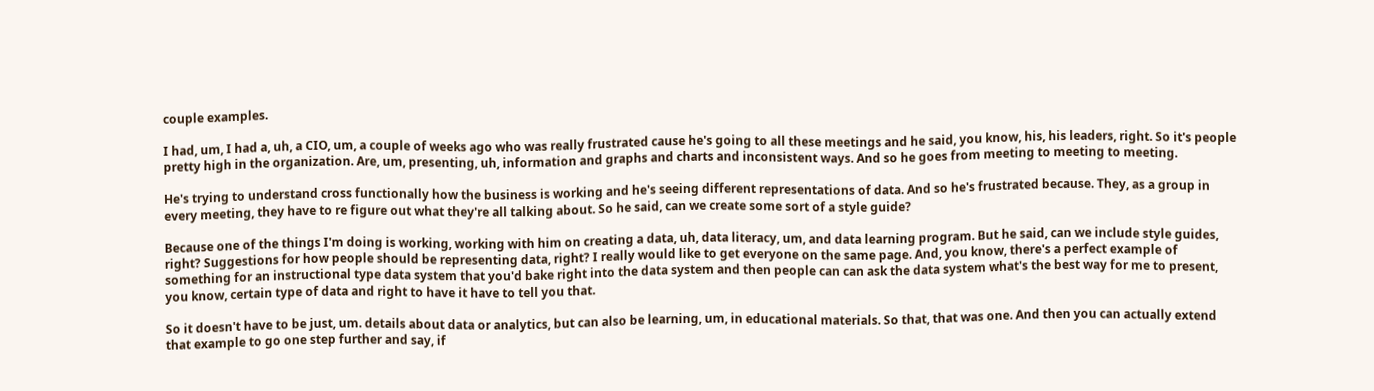couple examples.

I had, um, I had a, uh, a CIO, um, a couple of weeks ago who was really frustrated cause he's going to all these meetings and he said, you know, his, his leaders, right. So it's people pretty high in the organization. Are, um, presenting, uh, information and graphs and charts and inconsistent ways. And so he goes from meeting to meeting to meeting.

He's trying to understand cross functionally how the business is working and he's seeing different representations of data. And so he's frustrated because. They, as a group in every meeting, they have to re figure out what they're all talking about. So he said, can we create some sort of a style guide?

Because one of the things I'm doing is working, working with him on creating a data, uh, data literacy, um, and data learning program. But he said, can we include style guides, right? Suggestions for how people should be representing data, right? I really would like to get everyone on the same page. And, you know, there's a perfect example of something for an instructional type data system that you'd bake right into the data system and then people can can ask the data system what's the best way for me to present, you know, certain type of data and right to have it have to tell you that.

So it doesn't have to be just, um. details about data or analytics, but can also be learning, um, in educational materials. So that, that was one. And then you can actually extend that example to go one step further and say, if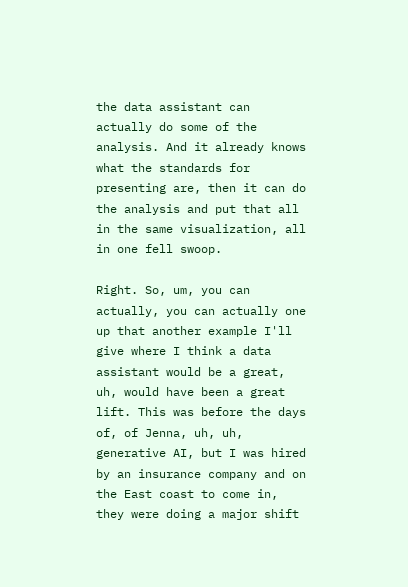the data assistant can actually do some of the analysis. And it already knows what the standards for presenting are, then it can do the analysis and put that all in the same visualization, all in one fell swoop.

Right. So, um, you can actually, you can actually one up that another example I'll give where I think a data assistant would be a great, uh, would have been a great lift. This was before the days of, of Jenna, uh, uh, generative AI, but I was hired by an insurance company and on the East coast to come in, they were doing a major shift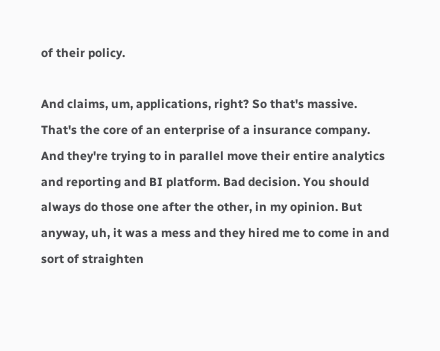of their policy.

And claims, um, applications, right? So that's massive. That's the core of an enterprise of a insurance company. And they're trying to in parallel move their entire analytics and reporting and BI platform. Bad decision. You should always do those one after the other, in my opinion. But anyway, uh, it was a mess and they hired me to come in and sort of straighten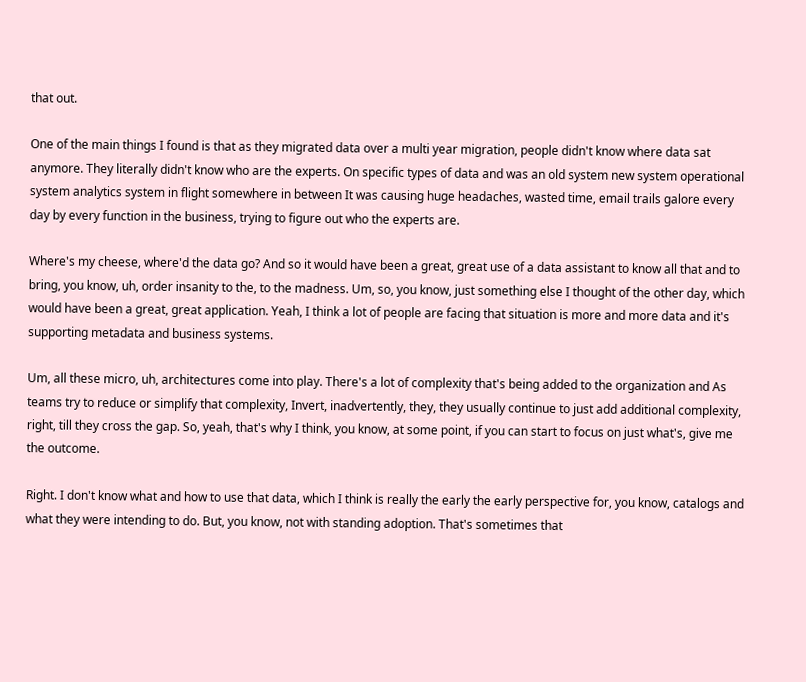that out.

One of the main things I found is that as they migrated data over a multi year migration, people didn't know where data sat anymore. They literally didn't know who are the experts. On specific types of data and was an old system new system operational system analytics system in flight somewhere in between It was causing huge headaches, wasted time, email trails galore every day by every function in the business, trying to figure out who the experts are.

Where's my cheese, where'd the data go? And so it would have been a great, great use of a data assistant to know all that and to bring, you know, uh, order insanity to the, to the madness. Um, so, you know, just something else I thought of the other day, which would have been a great, great application. Yeah, I think a lot of people are facing that situation is more and more data and it's supporting metadata and business systems.

Um, all these micro, uh, architectures come into play. There's a lot of complexity that's being added to the organization and As teams try to reduce or simplify that complexity, Invert, inadvertently, they, they usually continue to just add additional complexity, right, till they cross the gap. So, yeah, that's why I think, you know, at some point, if you can start to focus on just what's, give me the outcome.

Right. I don't know what and how to use that data, which I think is really the early the early perspective for, you know, catalogs and what they were intending to do. But, you know, not with standing adoption. That's sometimes that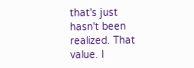that's just hasn't been realized. That value. I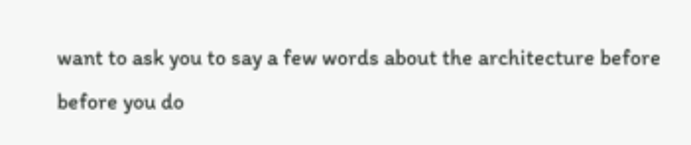want to ask you to say a few words about the architecture before before you do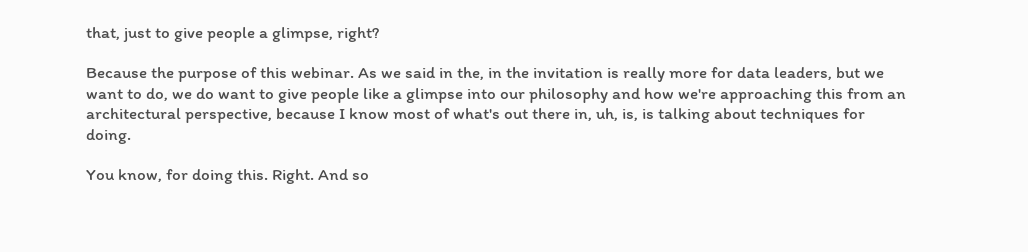that, just to give people a glimpse, right?

Because the purpose of this webinar. As we said in the, in the invitation is really more for data leaders, but we want to do, we do want to give people like a glimpse into our philosophy and how we're approaching this from an architectural perspective, because I know most of what's out there in, uh, is, is talking about techniques for doing.

You know, for doing this. Right. And so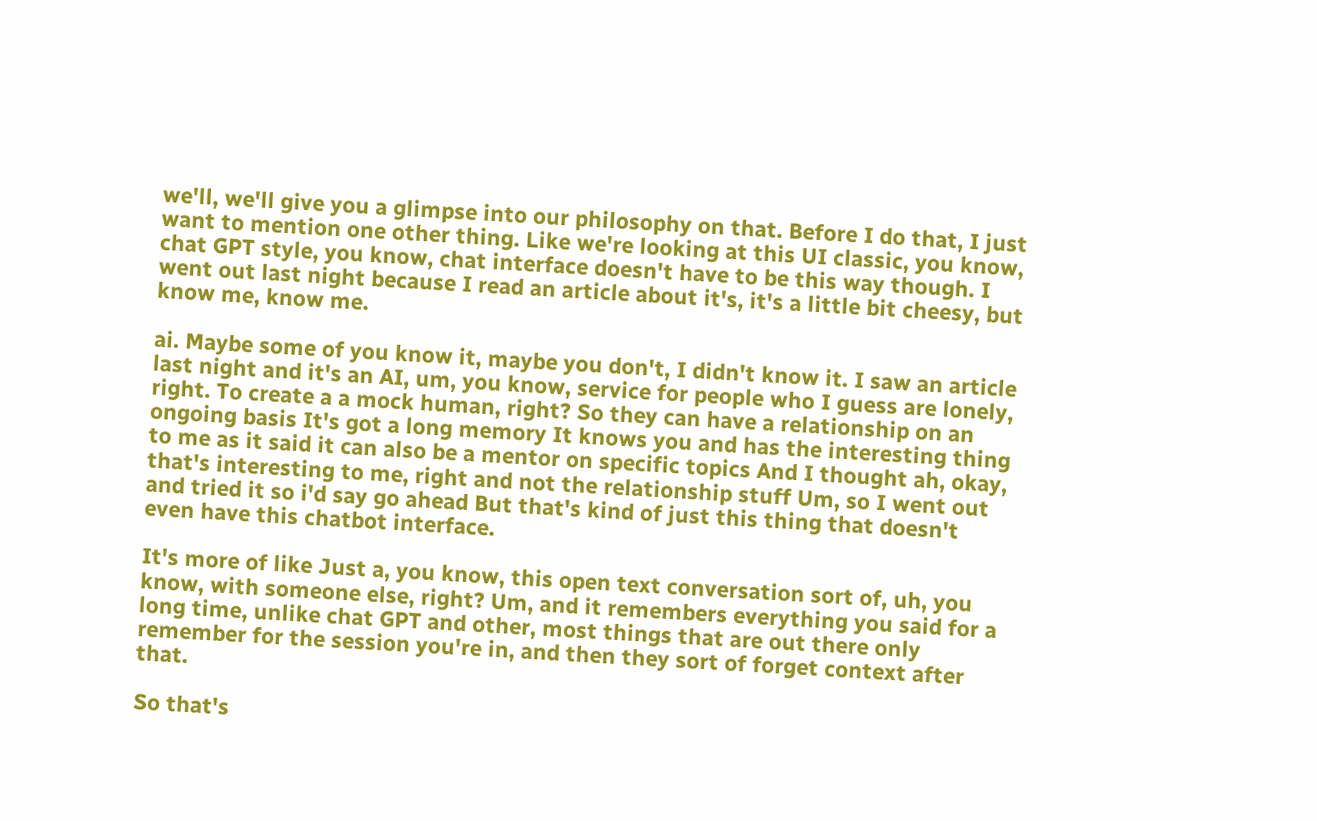we'll, we'll give you a glimpse into our philosophy on that. Before I do that, I just want to mention one other thing. Like we're looking at this UI classic, you know, chat GPT style, you know, chat interface doesn't have to be this way though. I went out last night because I read an article about it's, it's a little bit cheesy, but know me, know me.

ai. Maybe some of you know it, maybe you don't, I didn't know it. I saw an article last night and it's an AI, um, you know, service for people who I guess are lonely, right. To create a a mock human, right? So they can have a relationship on an ongoing basis It's got a long memory It knows you and has the interesting thing to me as it said it can also be a mentor on specific topics And I thought ah, okay, that's interesting to me, right and not the relationship stuff Um, so I went out and tried it so i'd say go ahead But that's kind of just this thing that doesn't even have this chatbot interface.

It's more of like Just a, you know, this open text conversation sort of, uh, you know, with someone else, right? Um, and it remembers everything you said for a long time, unlike chat GPT and other, most things that are out there only remember for the session you're in, and then they sort of forget context after that.

So that's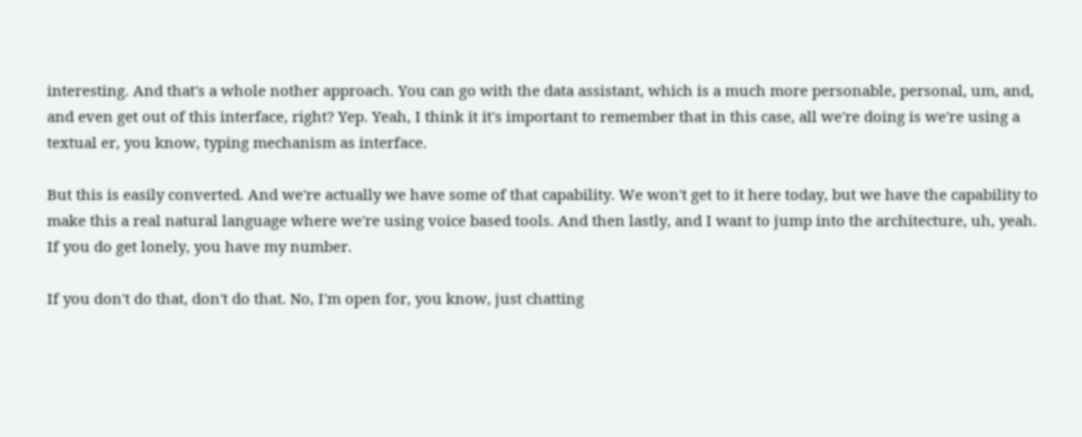interesting. And that's a whole nother approach. You can go with the data assistant, which is a much more personable, personal, um, and, and even get out of this interface, right? Yep. Yeah, I think it it's important to remember that in this case, all we're doing is we're using a textual er, you know, typing mechanism as interface.

But this is easily converted. And we're actually we have some of that capability. We won't get to it here today, but we have the capability to make this a real natural language where we're using voice based tools. And then lastly, and I want to jump into the architecture, uh, yeah. If you do get lonely, you have my number.

If you don't do that, don't do that. No, I'm open for, you know, just chatting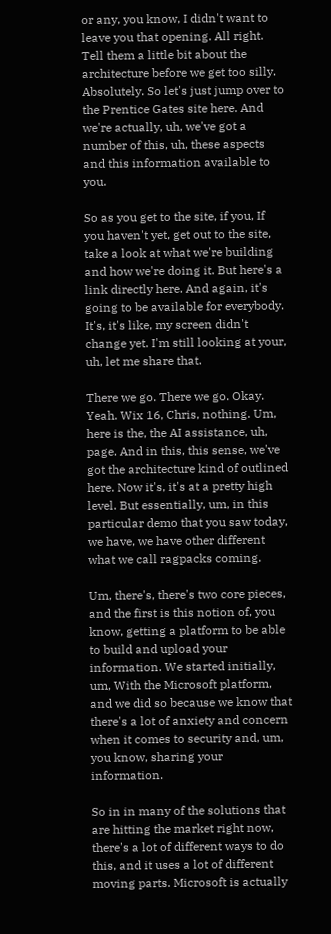or any, you know, I didn't want to leave you that opening. All right. Tell them a little bit about the architecture before we get too silly. Absolutely. So let's just jump over to the Prentice Gates site here. And we're actually, uh, we've got a number of this, uh, these aspects and this information available to you.

So as you get to the site, if you, If you haven't yet, get out to the site, take a look at what we're building and how we're doing it. But here's a link directly here. And again, it's going to be available for everybody. It's, it's like, my screen didn't change yet. I'm still looking at your, uh, let me share that.

There we go. There we go. Okay. Yeah. Wix 16, Chris, nothing. Um, here is the, the AI assistance, uh, page. And in this, this sense, we've got the architecture kind of outlined here. Now it's, it's at a pretty high level. But essentially, um, in this particular demo that you saw today, we have, we have other different what we call ragpacks coming.

Um, there's, there's two core pieces, and the first is this notion of, you know, getting a platform to be able to build and upload your information. We started initially, um, With the Microsoft platform, and we did so because we know that there's a lot of anxiety and concern when it comes to security and, um, you know, sharing your information.

So in in many of the solutions that are hitting the market right now, there's a lot of different ways to do this, and it uses a lot of different moving parts. Microsoft is actually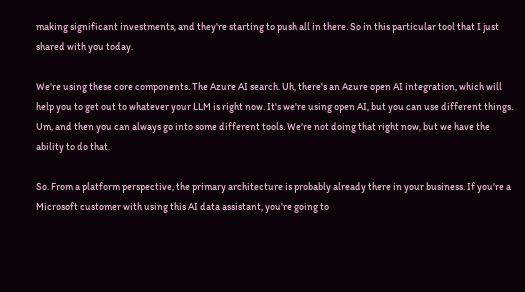making significant investments, and they're starting to push all in there. So in this particular tool that I just shared with you today.

We're using these core components. The Azure AI search. Uh, there's an Azure open AI integration, which will help you to get out to whatever your LLM is right now. It's we're using open AI, but you can use different things. Um, and then you can always go into some different tools. We're not doing that right now, but we have the ability to do that.

So. From a platform perspective, the primary architecture is probably already there in your business. If you're a Microsoft customer with using this AI data assistant, you're going to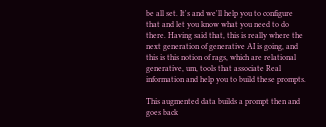be all set. It's and we'll help you to configure that and let you know what you need to do there. Having said that, this is really where the next generation of generative AI is going, and this is this notion of rags, which are relational generative, um, tools that associate Real information and help you to build these prompts.

This augmented data builds a prompt then and goes back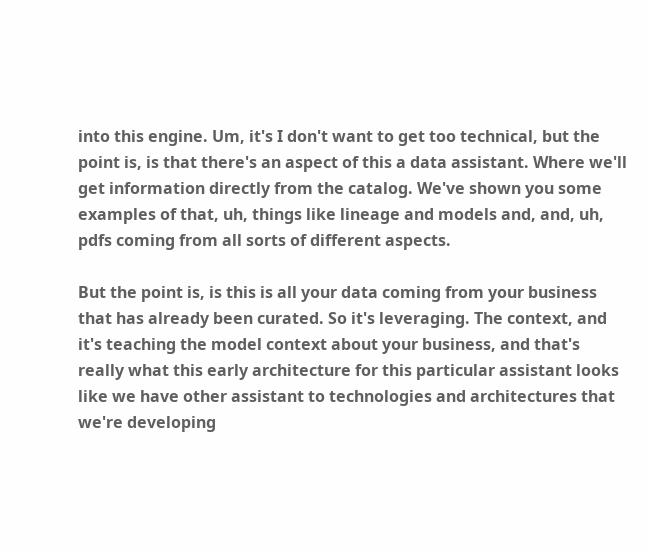into this engine. Um, it's I don't want to get too technical, but the point is, is that there's an aspect of this a data assistant. Where we'll get information directly from the catalog. We've shown you some examples of that, uh, things like lineage and models and, and, uh, pdfs coming from all sorts of different aspects.

But the point is, is this is all your data coming from your business that has already been curated. So it's leveraging. The context, and it's teaching the model context about your business, and that's really what this early architecture for this particular assistant looks like we have other assistant to technologies and architectures that we're developing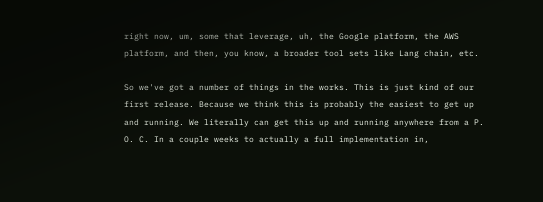right now, um, some that leverage, uh, the Google platform, the AWS platform, and then, you know, a broader tool sets like Lang chain, etc.

So we've got a number of things in the works. This is just kind of our first release. Because we think this is probably the easiest to get up and running. We literally can get this up and running anywhere from a P. O. C. In a couple weeks to actually a full implementation in,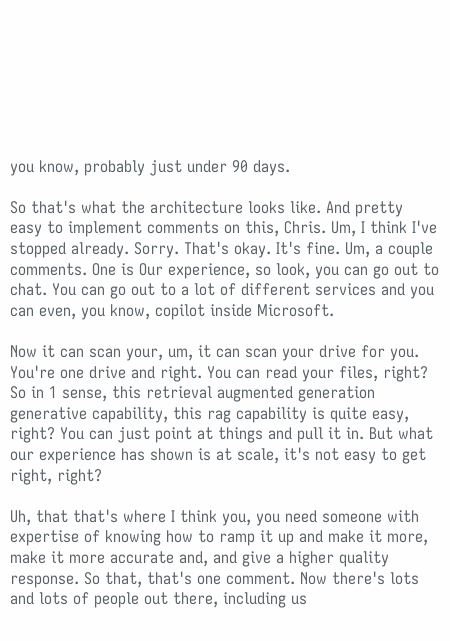you know, probably just under 90 days.

So that's what the architecture looks like. And pretty easy to implement comments on this, Chris. Um, I think I've stopped already. Sorry. That's okay. It's fine. Um, a couple comments. One is Our experience, so look, you can go out to chat. You can go out to a lot of different services and you can even, you know, copilot inside Microsoft.

Now it can scan your, um, it can scan your drive for you. You're one drive and right. You can read your files, right? So in 1 sense, this retrieval augmented generation generative capability, this rag capability is quite easy, right? You can just point at things and pull it in. But what our experience has shown is at scale, it's not easy to get right, right?

Uh, that that's where I think you, you need someone with expertise of knowing how to ramp it up and make it more, make it more accurate and, and give a higher quality response. So that, that's one comment. Now there's lots and lots of people out there, including us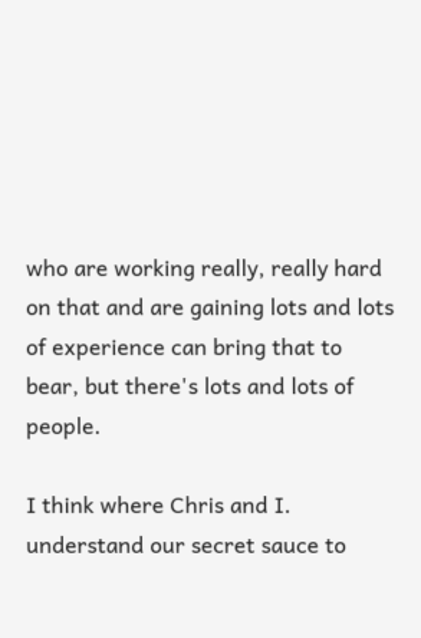who are working really, really hard on that and are gaining lots and lots of experience can bring that to bear, but there's lots and lots of people.

I think where Chris and I. understand our secret sauce to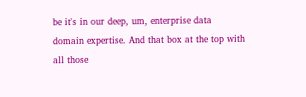be it's in our deep, um, enterprise data domain expertise. And that box at the top with all those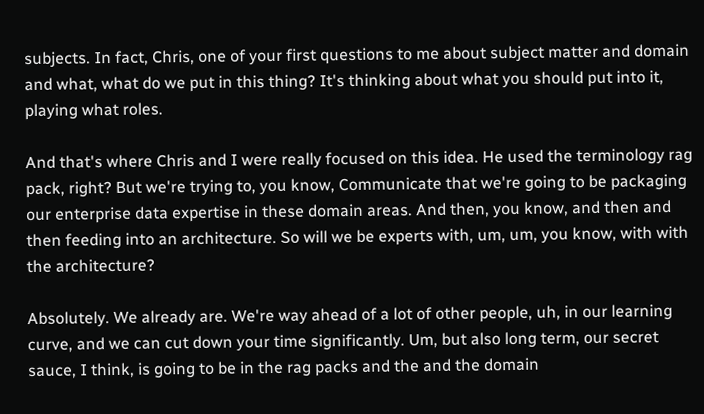subjects. In fact, Chris, one of your first questions to me about subject matter and domain and what, what do we put in this thing? It's thinking about what you should put into it, playing what roles.

And that's where Chris and I were really focused on this idea. He used the terminology rag pack, right? But we're trying to, you know, Communicate that we're going to be packaging our enterprise data expertise in these domain areas. And then, you know, and then and then feeding into an architecture. So will we be experts with, um, um, you know, with with the architecture?

Absolutely. We already are. We're way ahead of a lot of other people, uh, in our learning curve, and we can cut down your time significantly. Um, but also long term, our secret sauce, I think, is going to be in the rag packs and the and the domain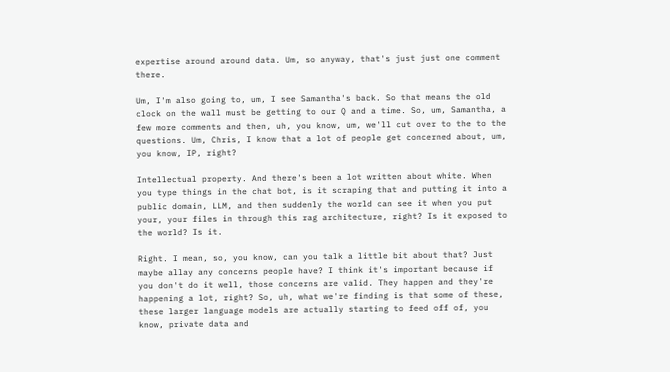expertise around around data. Um, so anyway, that's just just one comment there.

Um, I'm also going to, um, I see Samantha's back. So that means the old clock on the wall must be getting to our Q and a time. So, um, Samantha, a few more comments and then, uh, you know, um, we'll cut over to the to the questions. Um, Chris, I know that a lot of people get concerned about, um, you know, IP, right?

Intellectual property. And there's been a lot written about white. When you type things in the chat bot, is it scraping that and putting it into a public domain, LLM, and then suddenly the world can see it when you put your, your files in through this rag architecture, right? Is it exposed to the world? Is it.

Right. I mean, so, you know, can you talk a little bit about that? Just maybe allay any concerns people have? I think it's important because if you don't do it well, those concerns are valid. They happen and they're happening a lot, right? So, uh, what we're finding is that some of these, these larger language models are actually starting to feed off of, you know, private data and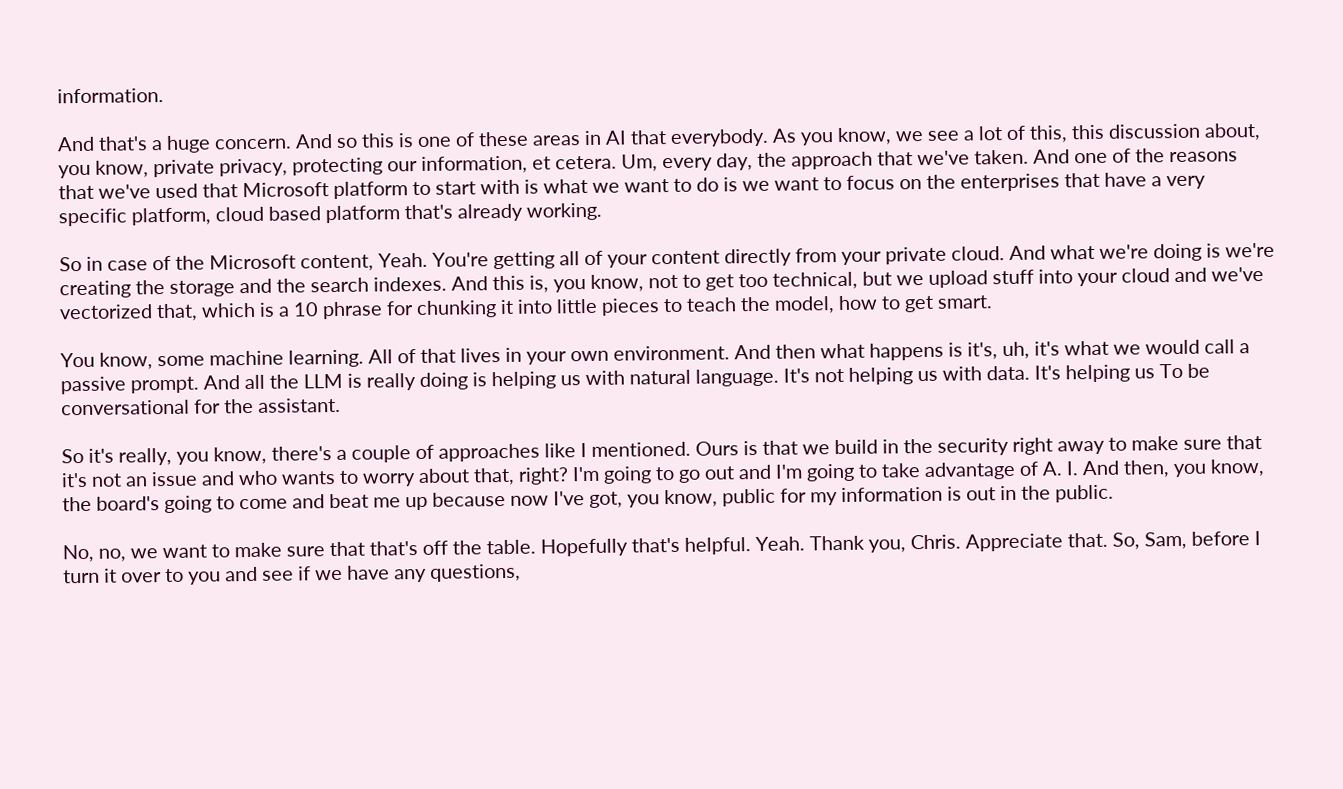information.

And that's a huge concern. And so this is one of these areas in AI that everybody. As you know, we see a lot of this, this discussion about, you know, private privacy, protecting our information, et cetera. Um, every day, the approach that we've taken. And one of the reasons that we've used that Microsoft platform to start with is what we want to do is we want to focus on the enterprises that have a very specific platform, cloud based platform that's already working.

So in case of the Microsoft content, Yeah. You're getting all of your content directly from your private cloud. And what we're doing is we're creating the storage and the search indexes. And this is, you know, not to get too technical, but we upload stuff into your cloud and we've vectorized that, which is a 10 phrase for chunking it into little pieces to teach the model, how to get smart.

You know, some machine learning. All of that lives in your own environment. And then what happens is it's, uh, it's what we would call a passive prompt. And all the LLM is really doing is helping us with natural language. It's not helping us with data. It's helping us To be conversational for the assistant.

So it's really, you know, there's a couple of approaches like I mentioned. Ours is that we build in the security right away to make sure that it's not an issue and who wants to worry about that, right? I'm going to go out and I'm going to take advantage of A. I. And then, you know, the board's going to come and beat me up because now I've got, you know, public for my information is out in the public.

No, no, we want to make sure that that's off the table. Hopefully that's helpful. Yeah. Thank you, Chris. Appreciate that. So, Sam, before I turn it over to you and see if we have any questions,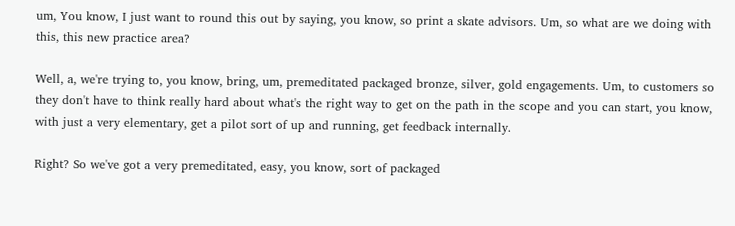um, You know, I just want to round this out by saying, you know, so print a skate advisors. Um, so what are we doing with this, this new practice area?

Well, a, we're trying to, you know, bring, um, premeditated packaged bronze, silver, gold engagements. Um, to customers so they don't have to think really hard about what's the right way to get on the path in the scope and you can start, you know, with just a very elementary, get a pilot sort of up and running, get feedback internally.

Right? So we've got a very premeditated, easy, you know, sort of packaged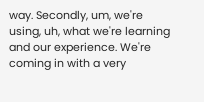way. Secondly, um, we're using, uh, what we're learning and our experience. We're coming in with a very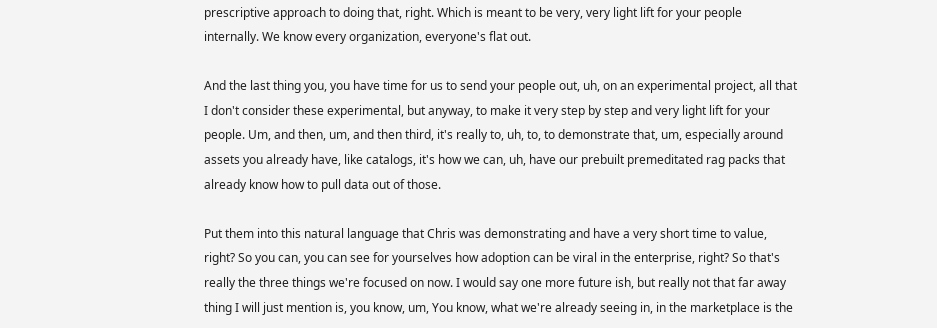prescriptive approach to doing that, right. Which is meant to be very, very light lift for your people internally. We know every organization, everyone's flat out.

And the last thing you, you have time for us to send your people out, uh, on an experimental project, all that I don't consider these experimental, but anyway, to make it very step by step and very light lift for your people. Um, and then, um, and then third, it's really to, uh, to, to demonstrate that, um, especially around assets you already have, like catalogs, it's how we can, uh, have our prebuilt premeditated rag packs that already know how to pull data out of those.

Put them into this natural language that Chris was demonstrating and have a very short time to value, right? So you can, you can see for yourselves how adoption can be viral in the enterprise, right? So that's really the three things we're focused on now. I would say one more future ish, but really not that far away thing I will just mention is, you know, um, You know, what we're already seeing in, in the marketplace is the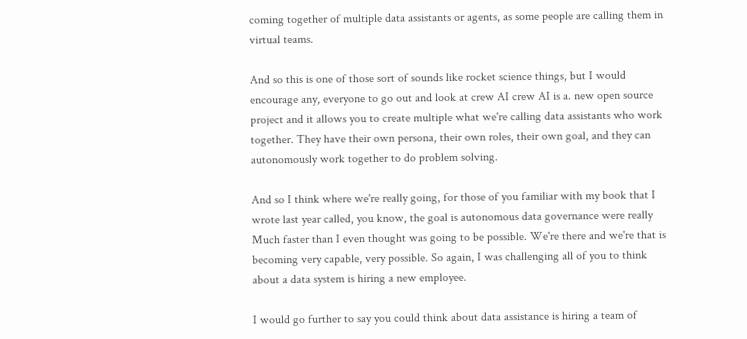coming together of multiple data assistants or agents, as some people are calling them in virtual teams.

And so this is one of those sort of sounds like rocket science things, but I would encourage any, everyone to go out and look at crew AI crew AI is a. new open source project and it allows you to create multiple what we're calling data assistants who work together. They have their own persona, their own roles, their own goal, and they can autonomously work together to do problem solving.

And so I think where we're really going, for those of you familiar with my book that I wrote last year called, you know, the goal is autonomous data governance were really Much faster than I even thought was going to be possible. We're there and we're that is becoming very capable, very possible. So again, I was challenging all of you to think about a data system is hiring a new employee.

I would go further to say you could think about data assistance is hiring a team of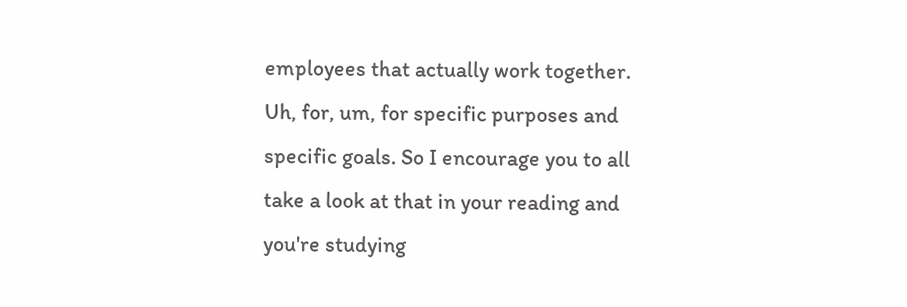employees that actually work together. Uh, for, um, for specific purposes and specific goals. So I encourage you to all take a look at that in your reading and you're studying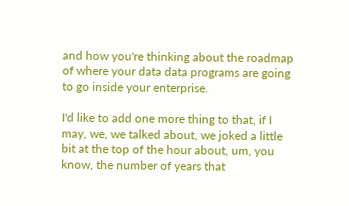and how you're thinking about the roadmap of where your data data programs are going to go inside your enterprise.

I'd like to add one more thing to that, if I may, we, we talked about, we joked a little bit at the top of the hour about, um, you know, the number of years that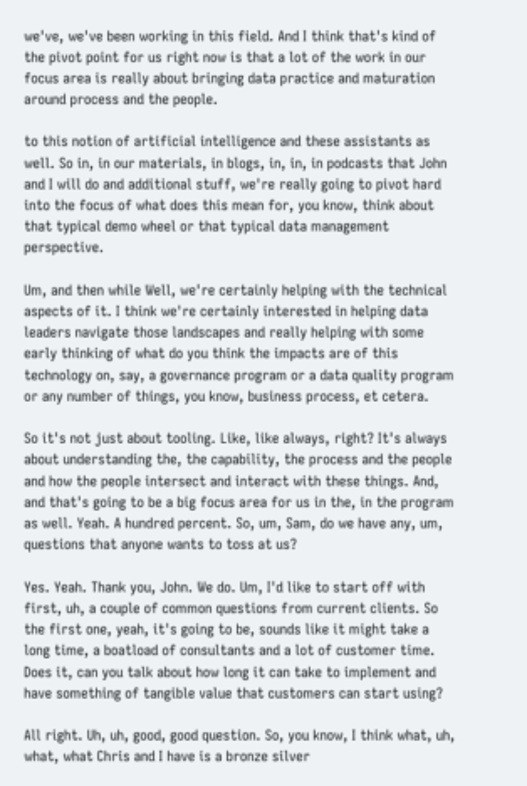we've, we've been working in this field. And I think that's kind of the pivot point for us right now is that a lot of the work in our focus area is really about bringing data practice and maturation around process and the people.

to this notion of artificial intelligence and these assistants as well. So in, in our materials, in blogs, in, in, in podcasts that John and I will do and additional stuff, we're really going to pivot hard into the focus of what does this mean for, you know, think about that typical demo wheel or that typical data management perspective.

Um, and then while Well, we're certainly helping with the technical aspects of it. I think we're certainly interested in helping data leaders navigate those landscapes and really helping with some early thinking of what do you think the impacts are of this technology on, say, a governance program or a data quality program or any number of things, you know, business process, et cetera.

So it's not just about tooling. Like, like always, right? It's always about understanding the, the capability, the process and the people and how the people intersect and interact with these things. And, and that's going to be a big focus area for us in the, in the program as well. Yeah. A hundred percent. So, um, Sam, do we have any, um, questions that anyone wants to toss at us?

Yes. Yeah. Thank you, John. We do. Um, I'd like to start off with first, uh, a couple of common questions from current clients. So the first one, yeah, it's going to be, sounds like it might take a long time, a boatload of consultants and a lot of customer time. Does it, can you talk about how long it can take to implement and have something of tangible value that customers can start using?

All right. Uh, uh, good, good question. So, you know, I think what, uh, what, what Chris and I have is a bronze silver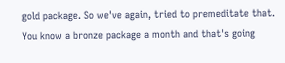gold package. So we've again, tried to premeditate that. You know a bronze package a month and that's going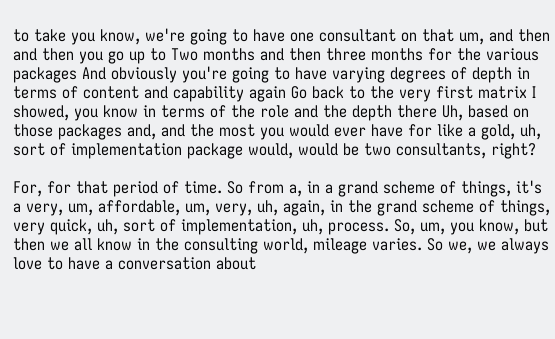to take you know, we're going to have one consultant on that um, and then and then you go up to Two months and then three months for the various packages And obviously you're going to have varying degrees of depth in terms of content and capability again Go back to the very first matrix I showed, you know in terms of the role and the depth there Uh, based on those packages and, and the most you would ever have for like a gold, uh, sort of implementation package would, would be two consultants, right?

For, for that period of time. So from a, in a grand scheme of things, it's a very, um, affordable, um, very, uh, again, in the grand scheme of things, very quick, uh, sort of implementation, uh, process. So, um, you know, but then we all know in the consulting world, mileage varies. So we, we always love to have a conversation about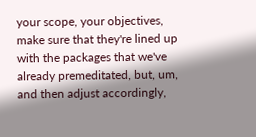your scope, your objectives, make sure that they're lined up with the packages that we've already premeditated, but, um, and then adjust accordingly,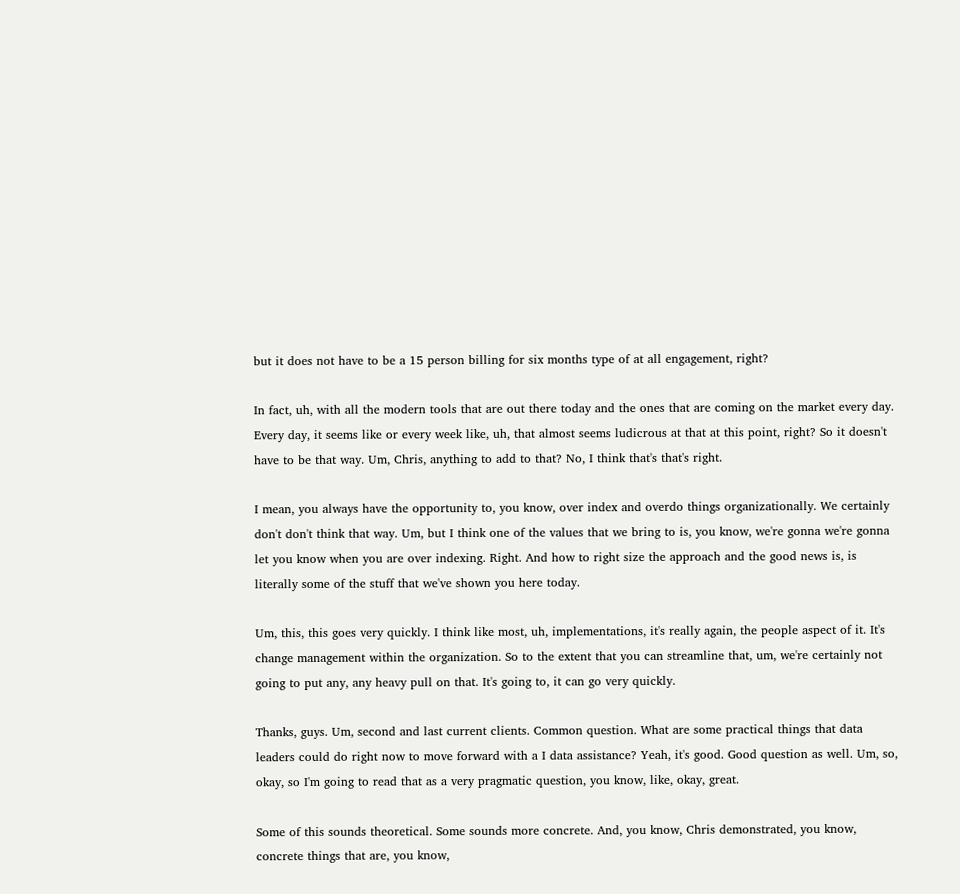but it does not have to be a 15 person billing for six months type of at all engagement, right?

In fact, uh, with all the modern tools that are out there today and the ones that are coming on the market every day. Every day, it seems like or every week like, uh, that almost seems ludicrous at that at this point, right? So it doesn't have to be that way. Um, Chris, anything to add to that? No, I think that's that's right.

I mean, you always have the opportunity to, you know, over index and overdo things organizationally. We certainly don't don't think that way. Um, but I think one of the values that we bring to is, you know, we're gonna we're gonna let you know when you are over indexing. Right. And how to right size the approach and the good news is, is literally some of the stuff that we've shown you here today.

Um, this, this goes very quickly. I think like most, uh, implementations, it's really again, the people aspect of it. It's change management within the organization. So to the extent that you can streamline that, um, we're certainly not going to put any, any heavy pull on that. It's going to, it can go very quickly.

Thanks, guys. Um, second and last current clients. Common question. What are some practical things that data leaders could do right now to move forward with a I data assistance? Yeah, it's good. Good question as well. Um, so, okay, so I'm going to read that as a very pragmatic question, you know, like, okay, great.

Some of this sounds theoretical. Some sounds more concrete. And, you know, Chris demonstrated, you know, concrete things that are, you know,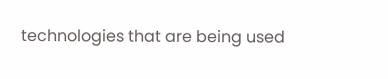technologies that are being used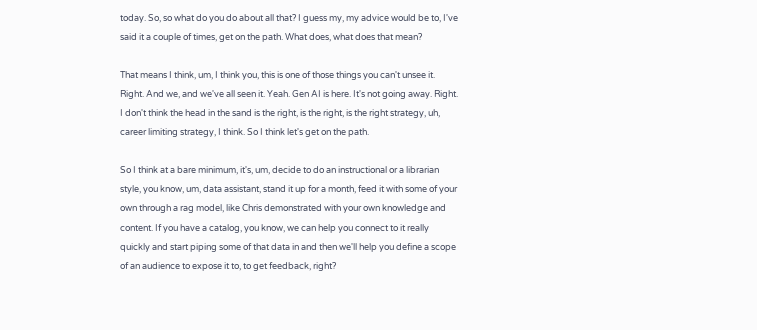today. So, so what do you do about all that? I guess my, my advice would be to, I've said it a couple of times, get on the path. What does, what does that mean?

That means I think, um, I think you, this is one of those things you can't unsee it. Right. And we, and we've all seen it. Yeah. Gen AI is here. It's not going away. Right. I don't think the head in the sand is the right, is the right, is the right strategy, uh, career limiting strategy, I think. So I think let's get on the path.

So I think at a bare minimum, it's, um, decide to do an instructional or a librarian style, you know, um, data assistant, stand it up for a month, feed it with some of your own through a rag model, like Chris demonstrated with your own knowledge and content. If you have a catalog, you know, we can help you connect to it really quickly and start piping some of that data in and then we'll help you define a scope of an audience to expose it to, to get feedback, right?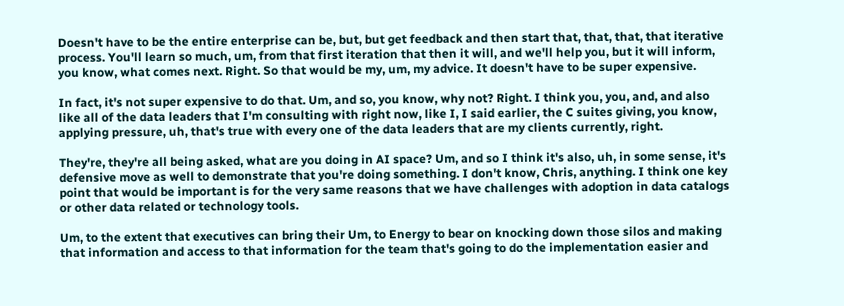Doesn't have to be the entire enterprise can be, but, but get feedback and then start that, that, that, that iterative process. You'll learn so much, um, from that first iteration that then it will, and we'll help you, but it will inform, you know, what comes next. Right. So that would be my, um, my advice. It doesn't have to be super expensive.

In fact, it's not super expensive to do that. Um, and so, you know, why not? Right. I think you, you, and, and also like all of the data leaders that I'm consulting with right now, like I, I said earlier, the C suites giving, you know, applying pressure, uh, that's true with every one of the data leaders that are my clients currently, right.

They're, they're all being asked, what are you doing in AI space? Um, and so I think it's also, uh, in some sense, it's defensive move as well to demonstrate that you're doing something. I don't know, Chris, anything. I think one key point that would be important is for the very same reasons that we have challenges with adoption in data catalogs or other data related or technology tools.

Um, to the extent that executives can bring their Um, to Energy to bear on knocking down those silos and making that information and access to that information for the team that's going to do the implementation easier and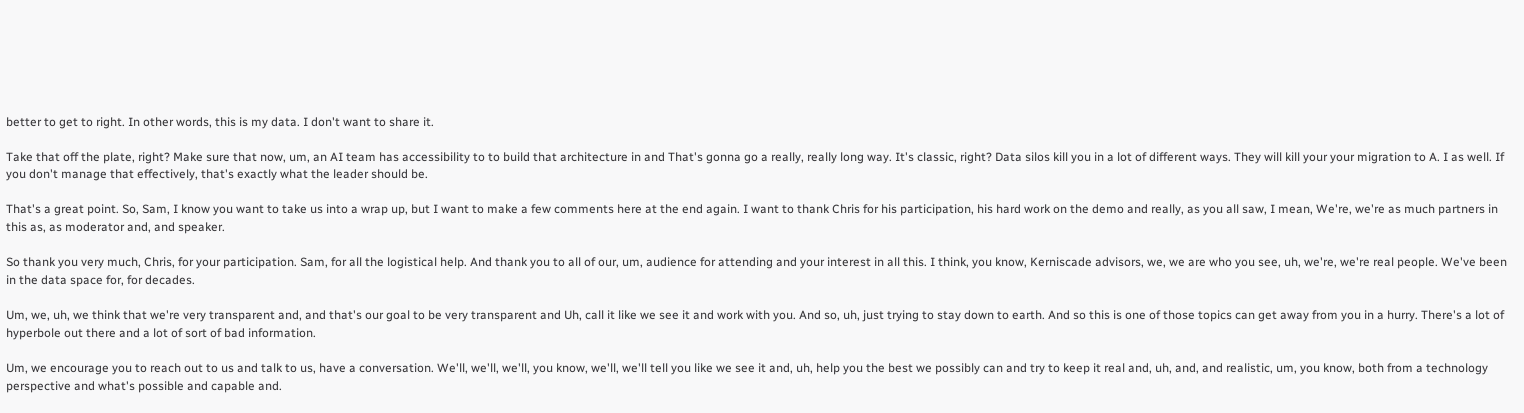better to get to right. In other words, this is my data. I don't want to share it.

Take that off the plate, right? Make sure that now, um, an AI team has accessibility to to build that architecture in and That's gonna go a really, really long way. It's classic, right? Data silos kill you in a lot of different ways. They will kill your your migration to A. I as well. If you don't manage that effectively, that's exactly what the leader should be.

That's a great point. So, Sam, I know you want to take us into a wrap up, but I want to make a few comments here at the end again. I want to thank Chris for his participation, his hard work on the demo and really, as you all saw, I mean, We're, we're as much partners in this as, as moderator and, and speaker.

So thank you very much, Chris, for your participation. Sam, for all the logistical help. And thank you to all of our, um, audience for attending and your interest in all this. I think, you know, Kerniscade advisors, we, we are who you see, uh, we're, we're real people. We've been in the data space for, for decades.

Um, we, uh, we think that we're very transparent and, and that's our goal to be very transparent and Uh, call it like we see it and work with you. And so, uh, just trying to stay down to earth. And so this is one of those topics can get away from you in a hurry. There's a lot of hyperbole out there and a lot of sort of bad information.

Um, we encourage you to reach out to us and talk to us, have a conversation. We'll, we'll, we'll, you know, we'll, we'll tell you like we see it and, uh, help you the best we possibly can and try to keep it real and, uh, and, and realistic, um, you know, both from a technology perspective and what's possible and capable and.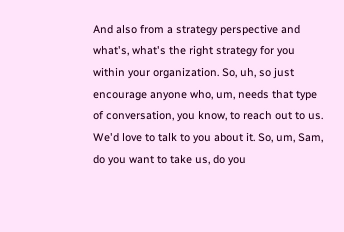And also from a strategy perspective and what's, what's the right strategy for you within your organization. So, uh, so just encourage anyone who, um, needs that type of conversation, you know, to reach out to us. We'd love to talk to you about it. So, um, Sam, do you want to take us, do you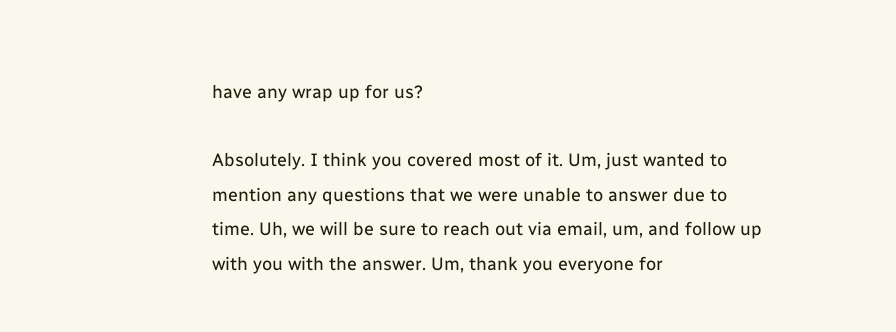have any wrap up for us?

Absolutely. I think you covered most of it. Um, just wanted to mention any questions that we were unable to answer due to time. Uh, we will be sure to reach out via email, um, and follow up with you with the answer. Um, thank you everyone for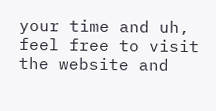your time and uh, feel free to visit the website and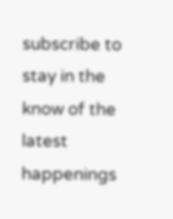subscribe to stay in the know of the latest happenings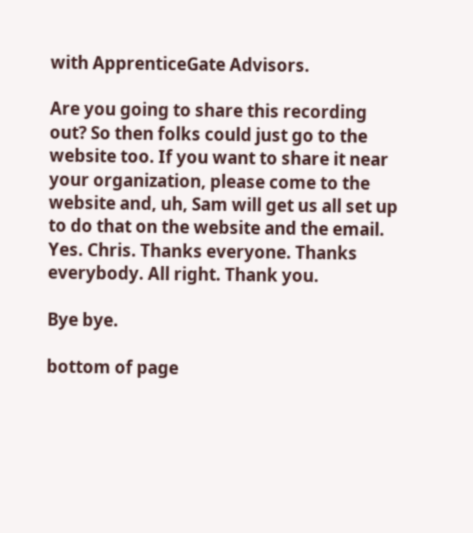with ApprenticeGate Advisors.

Are you going to share this recording out? So then folks could just go to the website too. If you want to share it near your organization, please come to the website and, uh, Sam will get us all set up to do that on the website and the email. Yes. Chris. Thanks everyone. Thanks everybody. All right. Thank you.

Bye bye.

bottom of page